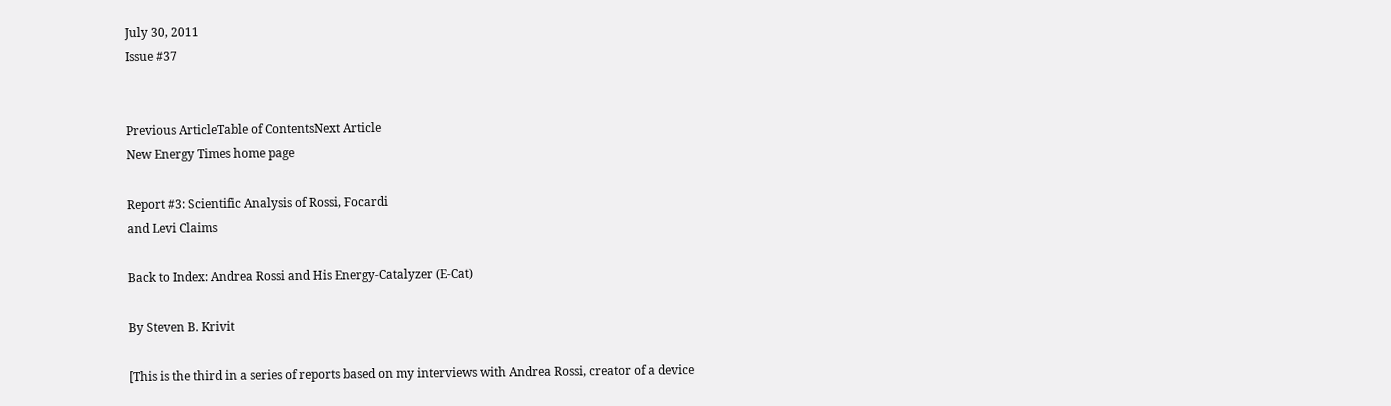July 30, 2011
Issue #37


Previous ArticleTable of ContentsNext Article
New Energy Times home page

Report #3: Scientific Analysis of Rossi, Focardi
and Levi Claims

Back to Index: Andrea Rossi and His Energy-Catalyzer (E-Cat)

By Steven B. Krivit

[This is the third in a series of reports based on my interviews with Andrea Rossi, creator of a device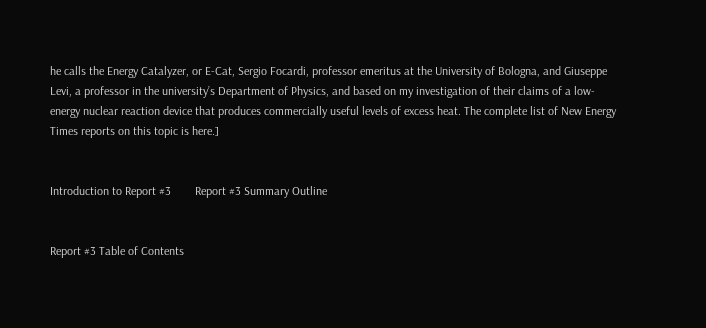he calls the Energy Catalyzer, or E-Cat, Sergio Focardi, professor emeritus at the University of Bologna, and Giuseppe Levi, a professor in the university’s Department of Physics, and based on my investigation of their claims of a low-energy nuclear reaction device that produces commercially useful levels of excess heat. The complete list of New Energy Times reports on this topic is here.]


Introduction to Report #3        Report #3 Summary Outline


Report #3 Table of Contents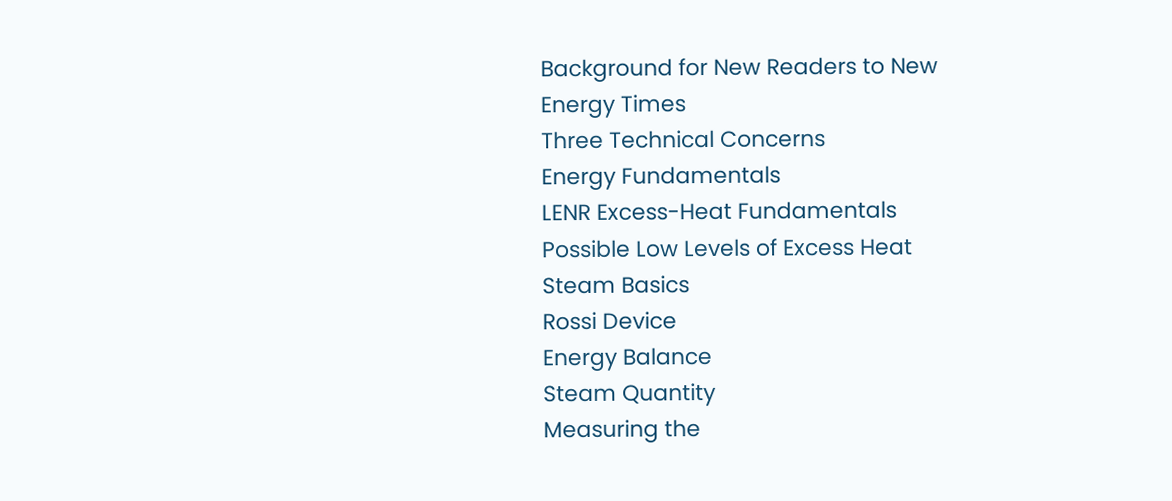Background for New Readers to New Energy Times
Three Technical Concerns
Energy Fundamentals
LENR Excess-Heat Fundamentals
Possible Low Levels of Excess Heat
Steam Basics
Rossi Device
Energy Balance
Steam Quantity
Measuring the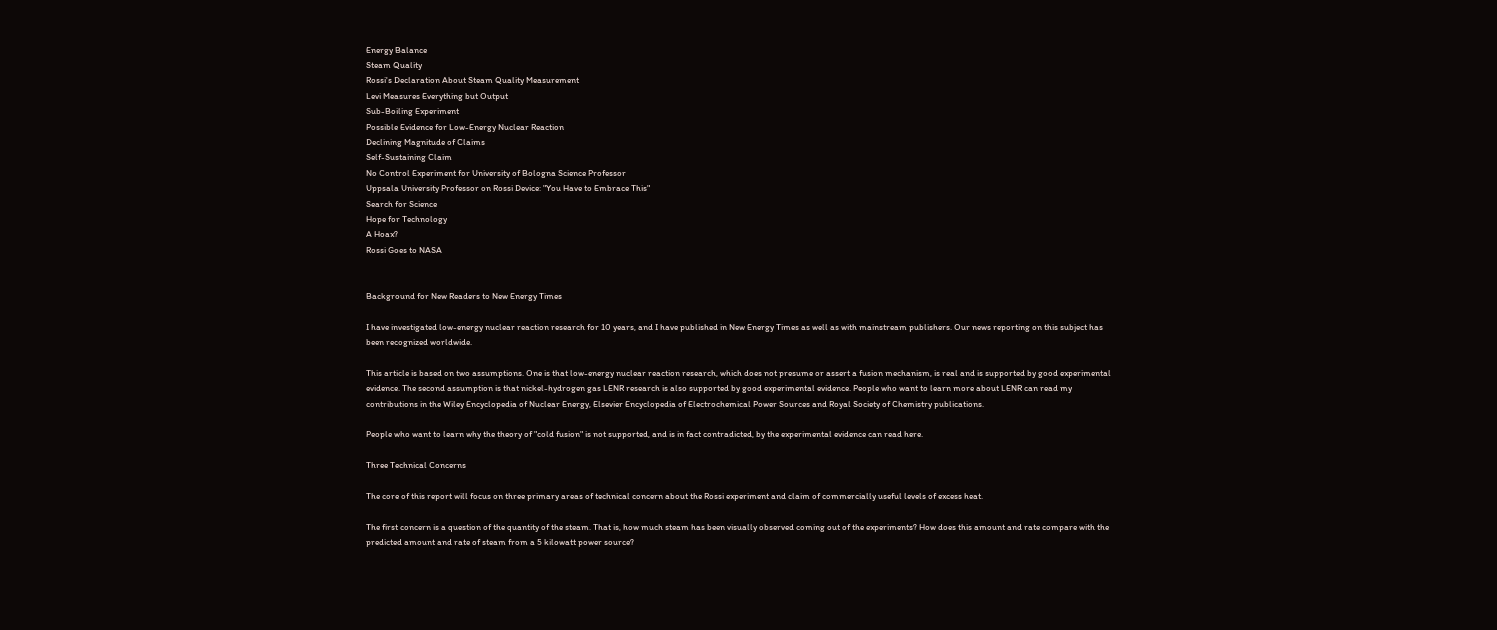Energy Balance
Steam Quality
Rossi's Declaration About Steam Quality Measurement
Levi Measures Everything but Output
Sub-Boiling Experiment
Possible Evidence for Low-Energy Nuclear Reaction
Declining Magnitude of Claims
Self-Sustaining Claim
No Control Experiment for University of Bologna Science Professor
Uppsala University Professor on Rossi Device: "You Have to Embrace This"
Search for Science
Hope for Technology
A Hoax?
Rossi Goes to NASA


Background for New Readers to New Energy Times

I have investigated low-energy nuclear reaction research for 10 years, and I have published in New Energy Times as well as with mainstream publishers. Our news reporting on this subject has been recognized worldwide.

This article is based on two assumptions. One is that low-energy nuclear reaction research, which does not presume or assert a fusion mechanism, is real and is supported by good experimental evidence. The second assumption is that nickel-hydrogen gas LENR research is also supported by good experimental evidence. People who want to learn more about LENR can read my contributions in the Wiley Encyclopedia of Nuclear Energy, Elsevier Encyclopedia of Electrochemical Power Sources and Royal Society of Chemistry publications.

People who want to learn why the theory of "cold fusion" is not supported, and is in fact contradicted, by the experimental evidence can read here.

Three Technical Concerns

The core of this report will focus on three primary areas of technical concern about the Rossi experiment and claim of commercially useful levels of excess heat.

The first concern is a question of the quantity of the steam. That is, how much steam has been visually observed coming out of the experiments? How does this amount and rate compare with the predicted amount and rate of steam from a 5 kilowatt power source?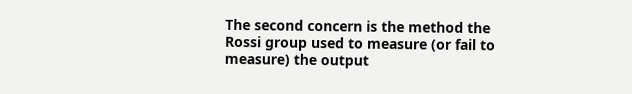The second concern is the method the Rossi group used to measure (or fail to measure) the output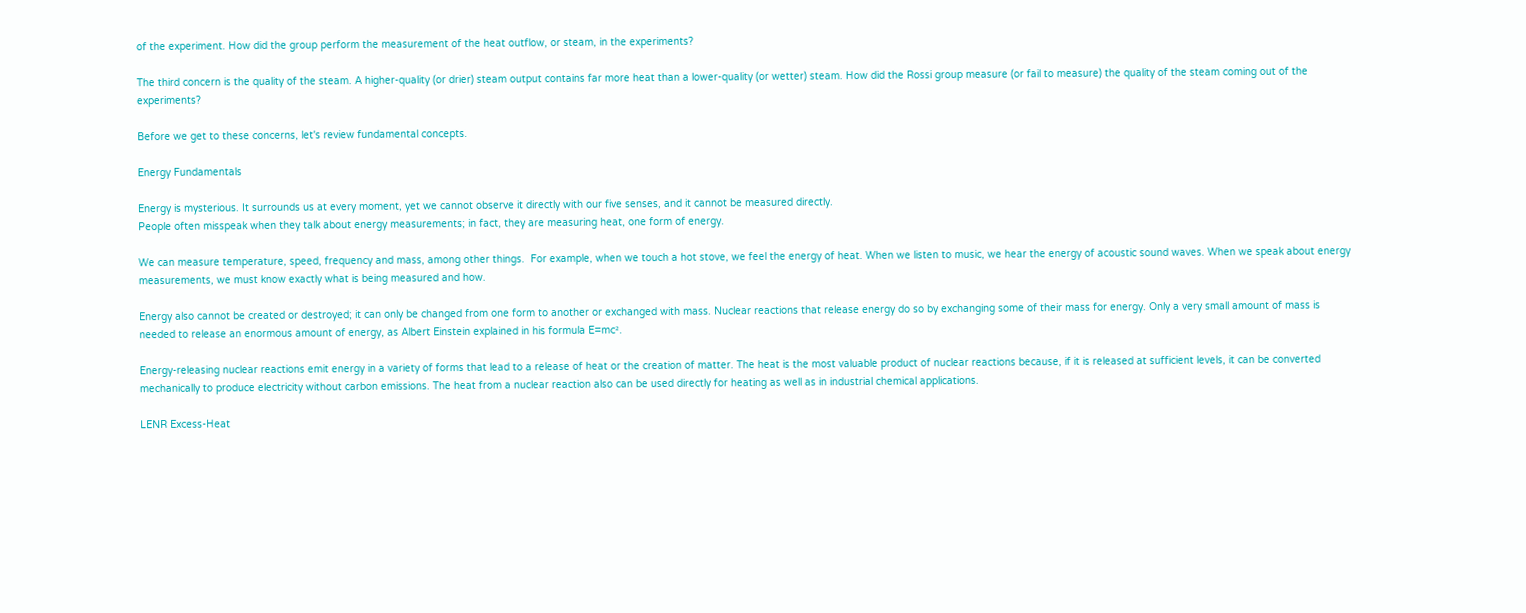of the experiment. How did the group perform the measurement of the heat outflow, or steam, in the experiments?

The third concern is the quality of the steam. A higher-quality (or drier) steam output contains far more heat than a lower-quality (or wetter) steam. How did the Rossi group measure (or fail to measure) the quality of the steam coming out of the experiments?

Before we get to these concerns, let's review fundamental concepts.

Energy Fundamentals

Energy is mysterious. It surrounds us at every moment, yet we cannot observe it directly with our five senses, and it cannot be measured directly.
People often misspeak when they talk about energy measurements; in fact, they are measuring heat, one form of energy.

We can measure temperature, speed, frequency and mass, among other things.  For example, when we touch a hot stove, we feel the energy of heat. When we listen to music, we hear the energy of acoustic sound waves. When we speak about energy measurements, we must know exactly what is being measured and how.

Energy also cannot be created or destroyed; it can only be changed from one form to another or exchanged with mass. Nuclear reactions that release energy do so by exchanging some of their mass for energy. Only a very small amount of mass is needed to release an enormous amount of energy, as Albert Einstein explained in his formula E=mc².

Energy-releasing nuclear reactions emit energy in a variety of forms that lead to a release of heat or the creation of matter. The heat is the most valuable product of nuclear reactions because, if it is released at sufficient levels, it can be converted mechanically to produce electricity without carbon emissions. The heat from a nuclear reaction also can be used directly for heating as well as in industrial chemical applications.

LENR Excess-Heat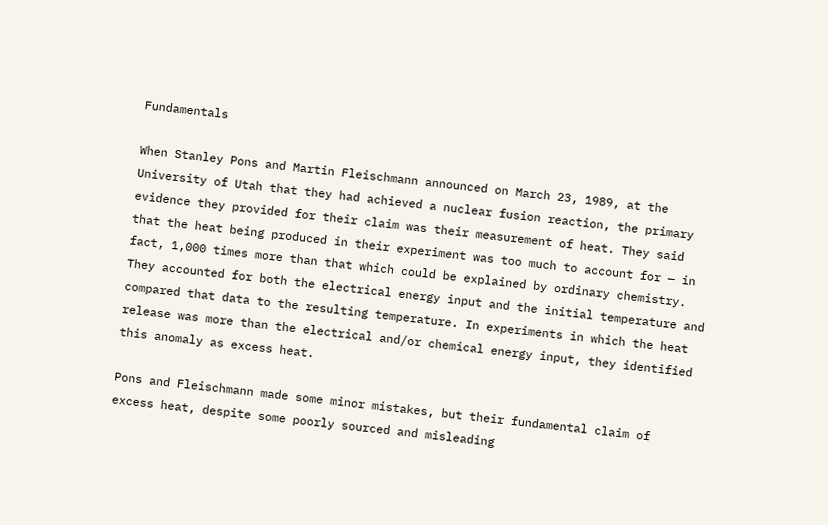Fundamentals

When Stanley Pons and Martin Fleischmann announced on March 23, 1989, at the University of Utah that they had achieved a nuclear fusion reaction, the primary evidence they provided for their claim was their measurement of heat. They said that the heat being produced in their experiment was too much to account for — in fact, 1,000 times more than that which could be explained by ordinary chemistry. They accounted for both the electrical energy input and the initial temperature and compared that data to the resulting temperature. In experiments in which the heat release was more than the electrical and/or chemical energy input, they identified this anomaly as excess heat.

Pons and Fleischmann made some minor mistakes, but their fundamental claim of excess heat, despite some poorly sourced and misleading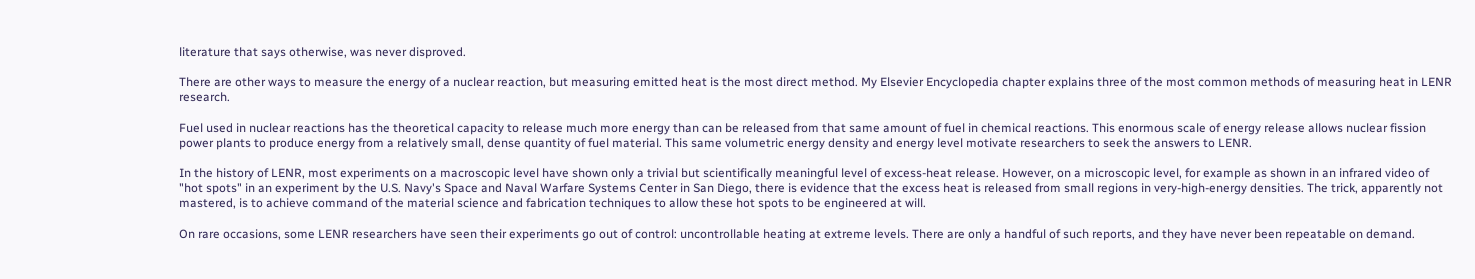literature that says otherwise, was never disproved.

There are other ways to measure the energy of a nuclear reaction, but measuring emitted heat is the most direct method. My Elsevier Encyclopedia chapter explains three of the most common methods of measuring heat in LENR research.

Fuel used in nuclear reactions has the theoretical capacity to release much more energy than can be released from that same amount of fuel in chemical reactions. This enormous scale of energy release allows nuclear fission power plants to produce energy from a relatively small, dense quantity of fuel material. This same volumetric energy density and energy level motivate researchers to seek the answers to LENR.

In the history of LENR, most experiments on a macroscopic level have shown only a trivial but scientifically meaningful level of excess-heat release. However, on a microscopic level, for example as shown in an infrared video of "hot spots" in an experiment by the U.S. Navy's Space and Naval Warfare Systems Center in San Diego, there is evidence that the excess heat is released from small regions in very-high-energy densities. The trick, apparently not mastered, is to achieve command of the material science and fabrication techniques to allow these hot spots to be engineered at will.

On rare occasions, some LENR researchers have seen their experiments go out of control: uncontrollable heating at extreme levels. There are only a handful of such reports, and they have never been repeatable on demand.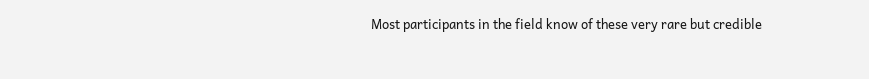Most participants in the field know of these very rare but credible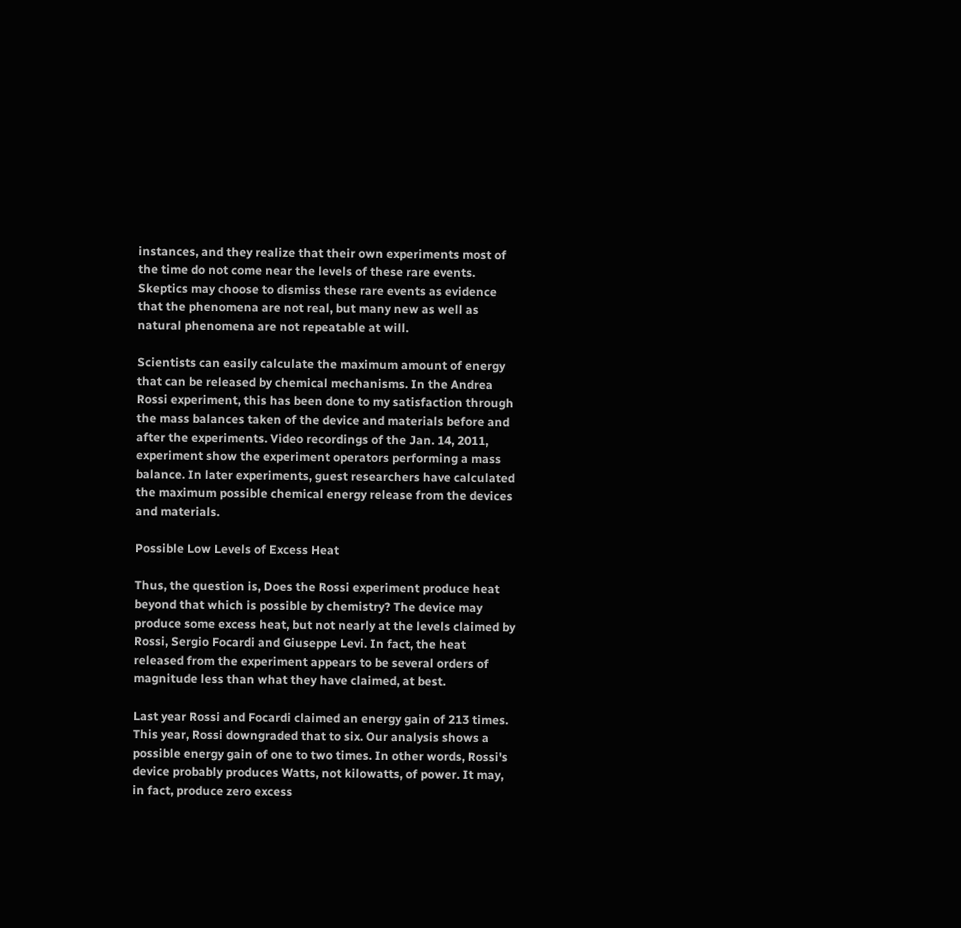instances, and they realize that their own experiments most of the time do not come near the levels of these rare events. Skeptics may choose to dismiss these rare events as evidence that the phenomena are not real, but many new as well as natural phenomena are not repeatable at will.

Scientists can easily calculate the maximum amount of energy that can be released by chemical mechanisms. In the Andrea Rossi experiment, this has been done to my satisfaction through the mass balances taken of the device and materials before and after the experiments. Video recordings of the Jan. 14, 2011, experiment show the experiment operators performing a mass balance. In later experiments, guest researchers have calculated the maximum possible chemical energy release from the devices and materials.

Possible Low Levels of Excess Heat

Thus, the question is, Does the Rossi experiment produce heat beyond that which is possible by chemistry? The device may produce some excess heat, but not nearly at the levels claimed by Rossi, Sergio Focardi and Giuseppe Levi. In fact, the heat released from the experiment appears to be several orders of magnitude less than what they have claimed, at best.

Last year Rossi and Focardi claimed an energy gain of 213 times. This year, Rossi downgraded that to six. Our analysis shows a possible energy gain of one to two times. In other words, Rossi's device probably produces Watts, not kilowatts, of power. It may, in fact, produce zero excess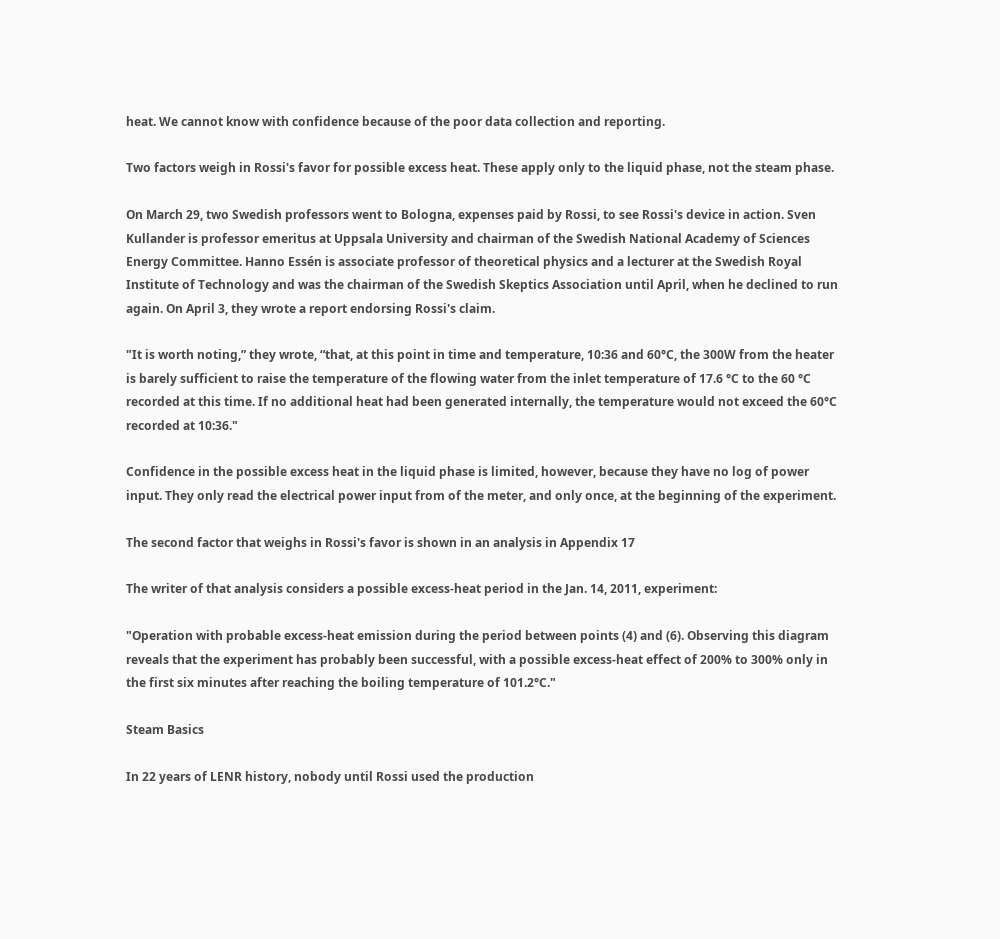heat. We cannot know with confidence because of the poor data collection and reporting.

Two factors weigh in Rossi's favor for possible excess heat. These apply only to the liquid phase, not the steam phase.

On March 29, two Swedish professors went to Bologna, expenses paid by Rossi, to see Rossi's device in action. Sven Kullander is professor emeritus at Uppsala University and chairman of the Swedish National Academy of Sciences Energy Committee. Hanno Essén is associate professor of theoretical physics and a lecturer at the Swedish Royal Institute of Technology and was the chairman of the Swedish Skeptics Association until April, when he declined to run again. On April 3, they wrote a report endorsing Rossi's claim.

"It is worth noting,” they wrote, “that, at this point in time and temperature, 10:36 and 60°C, the 300W from the heater is barely sufficient to raise the temperature of the flowing water from the inlet temperature of 17.6 °C to the 60 °C recorded at this time. If no additional heat had been generated internally, the temperature would not exceed the 60°C recorded at 10:36."

Confidence in the possible excess heat in the liquid phase is limited, however, because they have no log of power input. They only read the electrical power input from of the meter, and only once, at the beginning of the experiment.

The second factor that weighs in Rossi's favor is shown in an analysis in Appendix 17

The writer of that analysis considers a possible excess-heat period in the Jan. 14, 2011, experiment:

"Operation with probable excess-heat emission during the period between points (4) and (6). Observing this diagram reveals that the experiment has probably been successful, with a possible excess-heat effect of 200% to 300% only in the first six minutes after reaching the boiling temperature of 101.2°C."

Steam Basics

In 22 years of LENR history, nobody until Rossi used the production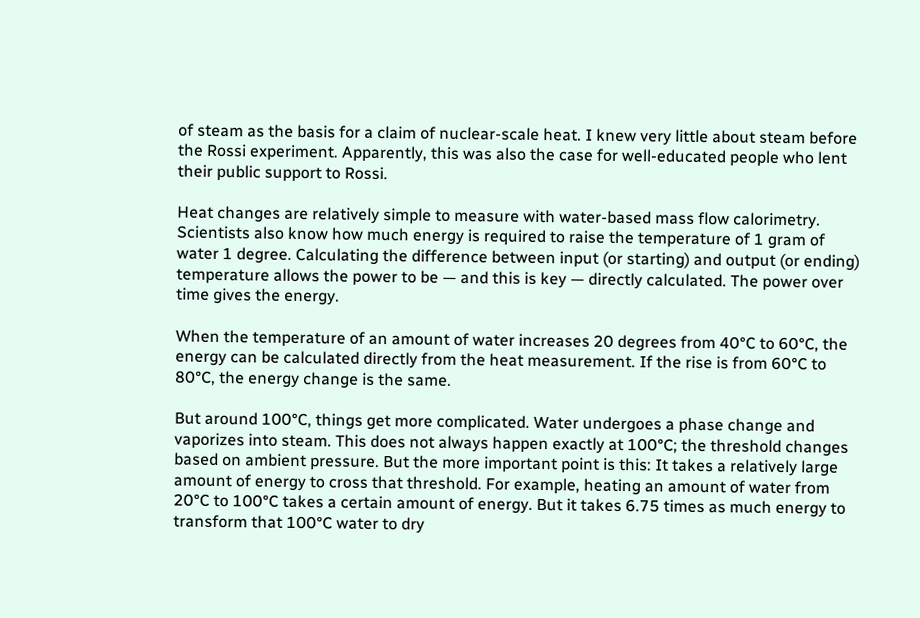of steam as the basis for a claim of nuclear-scale heat. I knew very little about steam before the Rossi experiment. Apparently, this was also the case for well-educated people who lent their public support to Rossi.

Heat changes are relatively simple to measure with water-based mass flow calorimetry. Scientists also know how much energy is required to raise the temperature of 1 gram of water 1 degree. Calculating the difference between input (or starting) and output (or ending) temperature allows the power to be — and this is key — directly calculated. The power over time gives the energy.

When the temperature of an amount of water increases 20 degrees from 40°C to 60°C, the energy can be calculated directly from the heat measurement. If the rise is from 60°C to 80°C, the energy change is the same.

But around 100°C, things get more complicated. Water undergoes a phase change and vaporizes into steam. This does not always happen exactly at 100°C; the threshold changes based on ambient pressure. But the more important point is this: It takes a relatively large amount of energy to cross that threshold. For example, heating an amount of water from 20°C to 100°C takes a certain amount of energy. But it takes 6.75 times as much energy to transform that 100°C water to dry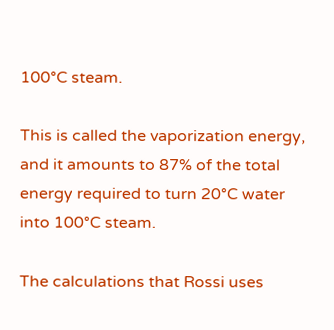100°C steam.

This is called the vaporization energy, and it amounts to 87% of the total energy required to turn 20°C water into 100°C steam.

The calculations that Rossi uses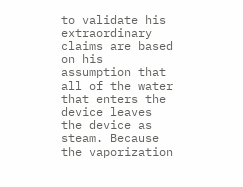to validate his extraordinary claims are based on his assumption that all of the water that enters the device leaves the device as steam. Because the vaporization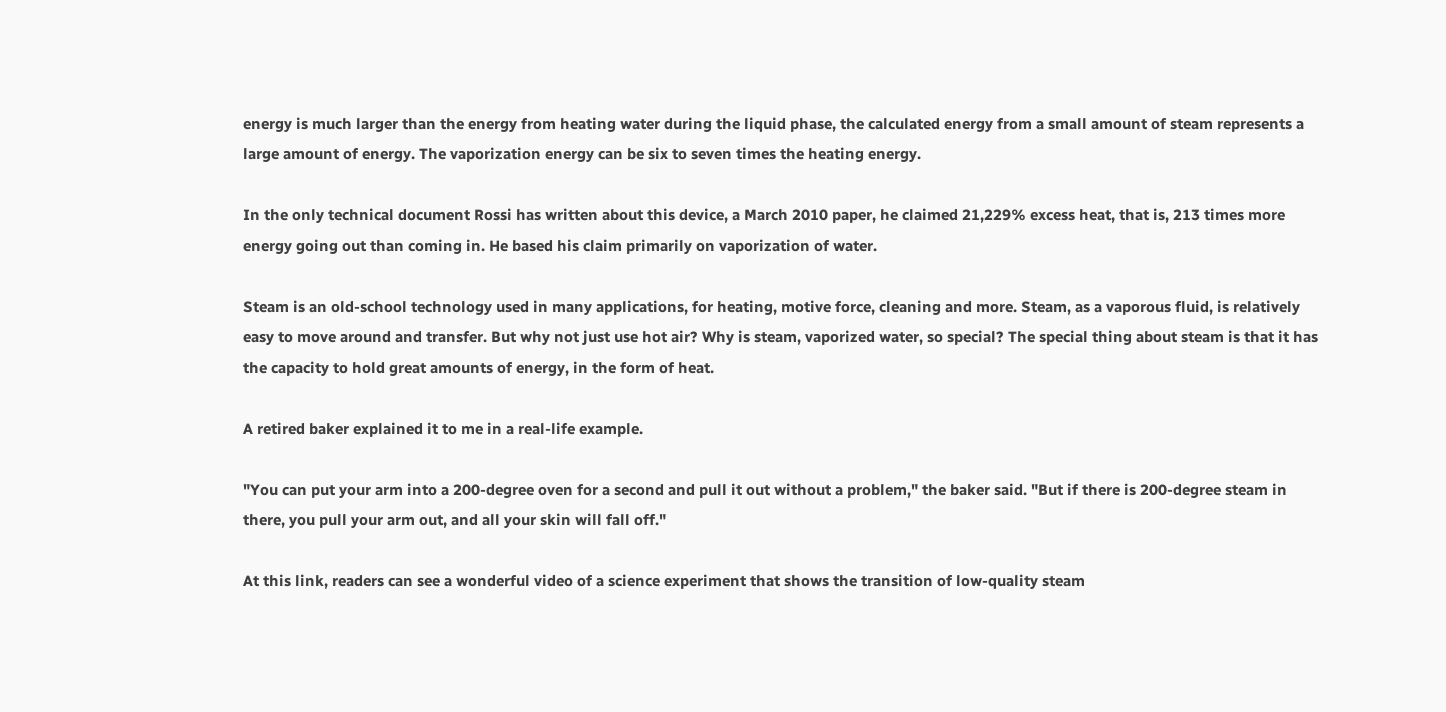energy is much larger than the energy from heating water during the liquid phase, the calculated energy from a small amount of steam represents a large amount of energy. The vaporization energy can be six to seven times the heating energy.

In the only technical document Rossi has written about this device, a March 2010 paper, he claimed 21,229% excess heat, that is, 213 times more energy going out than coming in. He based his claim primarily on vaporization of water.

Steam is an old-school technology used in many applications, for heating, motive force, cleaning and more. Steam, as a vaporous fluid, is relatively easy to move around and transfer. But why not just use hot air? Why is steam, vaporized water, so special? The special thing about steam is that it has the capacity to hold great amounts of energy, in the form of heat.

A retired baker explained it to me in a real-life example.

"You can put your arm into a 200-degree oven for a second and pull it out without a problem," the baker said. "But if there is 200-degree steam in there, you pull your arm out, and all your skin will fall off."

At this link, readers can see a wonderful video of a science experiment that shows the transition of low-quality steam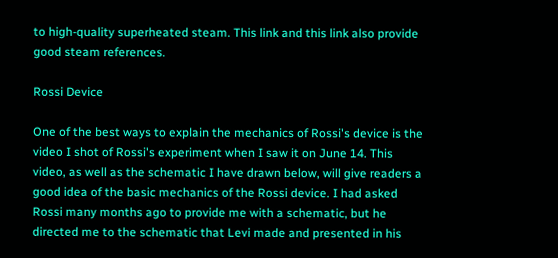to high-quality superheated steam. This link and this link also provide good steam references.

Rossi Device

One of the best ways to explain the mechanics of Rossi's device is the video I shot of Rossi's experiment when I saw it on June 14. This video, as well as the schematic I have drawn below, will give readers a good idea of the basic mechanics of the Rossi device. I had asked Rossi many months ago to provide me with a schematic, but he directed me to the schematic that Levi made and presented in his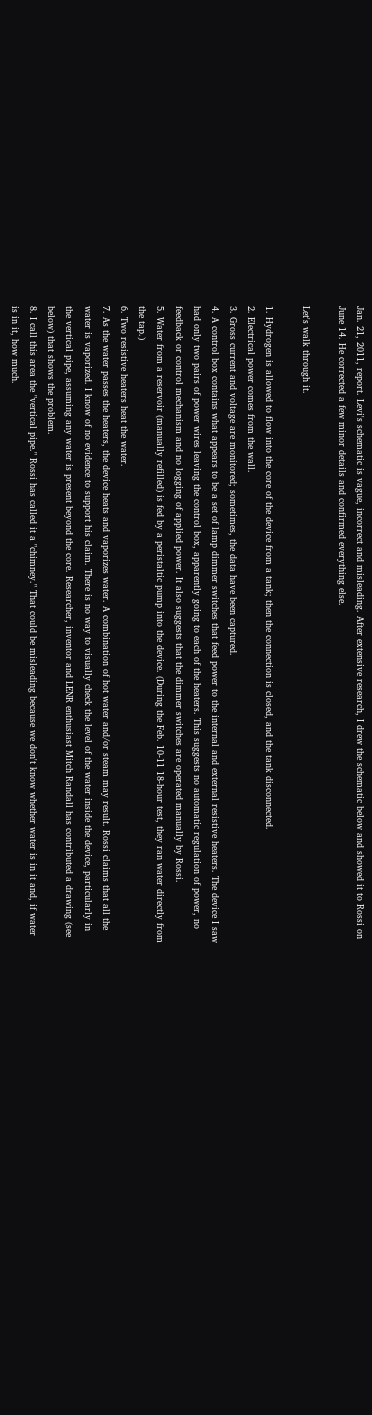Jan. 21, 2011, report. Levi's schematic is vague, incorrect and misleading. After extensive research, I drew the schematic below and showed it to Rossi on June 14. He corrected a few minor details and confirmed everything else.

Let's walk through it.

1. Hydrogen is allowed to flow into the core of the device from a tank; then the connection is closed, and the tank disconnected.
2. Electrical power comes from the wall.
3. Gross current and voltage are monitored; sometimes, the data have been captured.
4. A control box contains what appears to be a set of lamp dimmer switches that feed power to the internal and external resistive heaters. The device I saw had only two pairs of power wires leaving the control box, apparently going to each of the heaters. This suggests no automatic regulation of power, no feedback or control mechanism and no logging of applied power. It also suggests that the dimmer switches are operated manually by Rossi.
5. Water from a reservoir (manually refilled) is fed by a peristaltic pump into the device. (During the Feb. 10-11 18-hour test, they ran water directly from the tap.)
6. Two resistive heaters heat the water.
7. As the water passes the heaters, the device heats and vaporizes water. A combination of hot water and/or steam may result. Rossi claims that all the water is vaporized. I know of no evidence to support his claim. There is no way to visually check the level of the water inside the device, particularly in the vertical pipe, assuming any water is present beyond the core. Researcher, inventor and LENR enthusiast Mitch Randall has contributed a drawing (see below) that shows the problem.
8. I call this area the "vertical pipe." Rossi has called it a "chimney." That could be misleading because we don't know whether water is in it and, if water is in it, how much.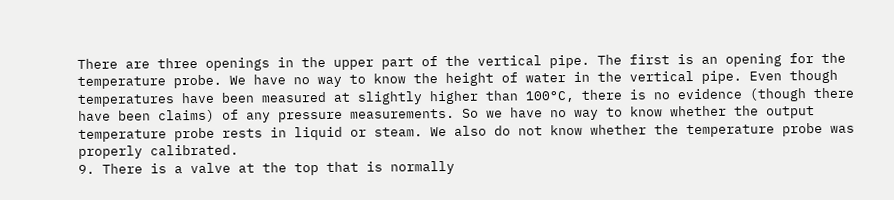There are three openings in the upper part of the vertical pipe. The first is an opening for the temperature probe. We have no way to know the height of water in the vertical pipe. Even though temperatures have been measured at slightly higher than 100°C, there is no evidence (though there have been claims) of any pressure measurements. So we have no way to know whether the output temperature probe rests in liquid or steam. We also do not know whether the temperature probe was properly calibrated.
9. There is a valve at the top that is normally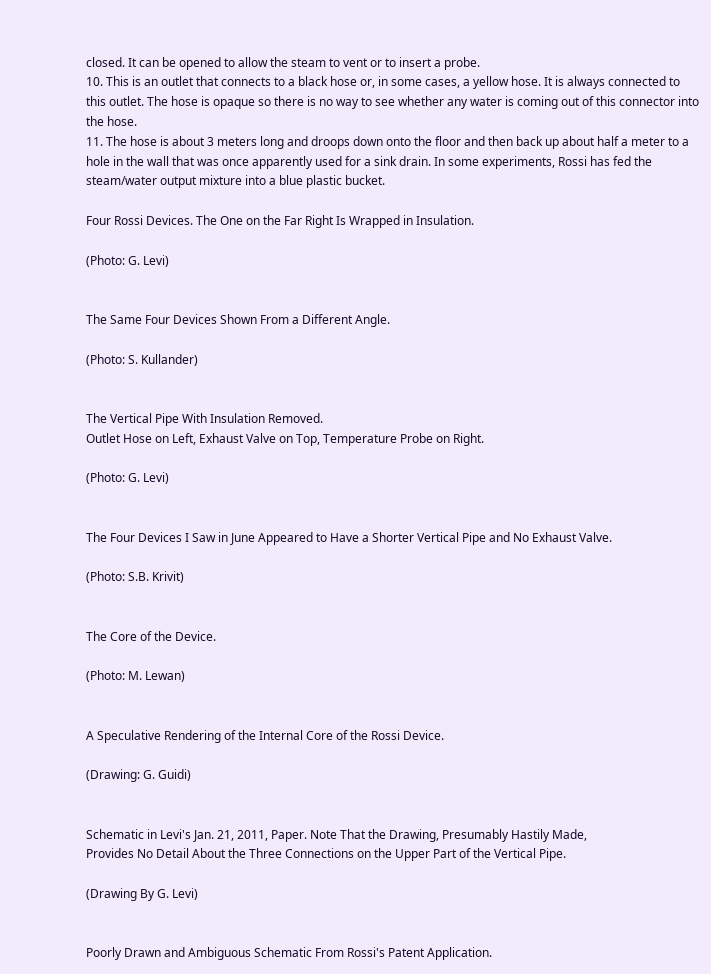closed. It can be opened to allow the steam to vent or to insert a probe.
10. This is an outlet that connects to a black hose or, in some cases, a yellow hose. It is always connected to this outlet. The hose is opaque so there is no way to see whether any water is coming out of this connector into the hose.
11. The hose is about 3 meters long and droops down onto the floor and then back up about half a meter to a hole in the wall that was once apparently used for a sink drain. In some experiments, Rossi has fed the steam/water output mixture into a blue plastic bucket.

Four Rossi Devices. The One on the Far Right Is Wrapped in Insulation.

(Photo: G. Levi)


The Same Four Devices Shown From a Different Angle.

(Photo: S. Kullander)


The Vertical Pipe With Insulation Removed.
Outlet Hose on Left, Exhaust Valve on Top, Temperature Probe on Right.

(Photo: G. Levi)


The Four Devices I Saw in June Appeared to Have a Shorter Vertical Pipe and No Exhaust Valve.

(Photo: S.B. Krivit)


The Core of the Device.

(Photo: M. Lewan)


A Speculative Rendering of the Internal Core of the Rossi Device.

(Drawing: G. Guidi)


Schematic in Levi's Jan. 21, 2011, Paper. Note That the Drawing, Presumably Hastily Made,
Provides No Detail About the Three Connections on the Upper Part of the Vertical Pipe.

(Drawing By G. Levi)


Poorly Drawn and Ambiguous Schematic From Rossi's Patent Application.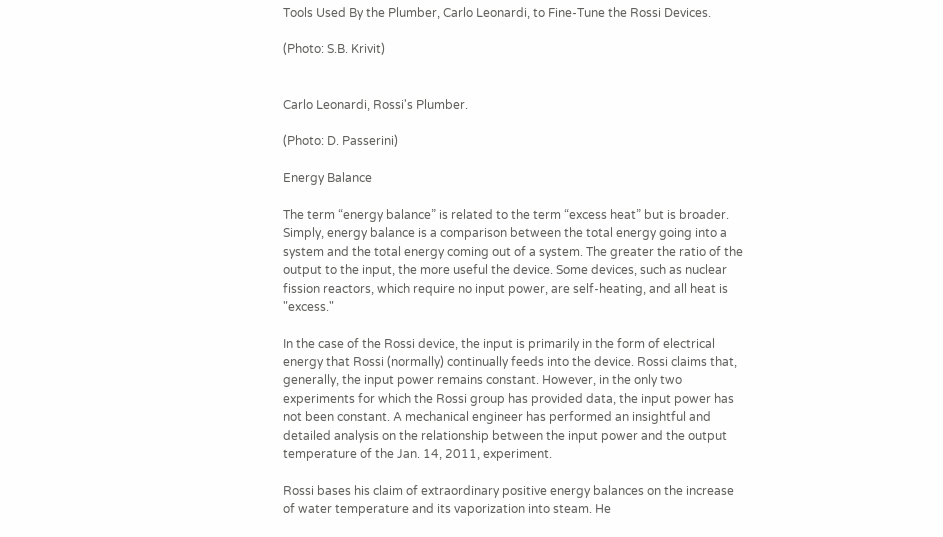Tools Used By the Plumber, Carlo Leonardi, to Fine-Tune the Rossi Devices.

(Photo: S.B. Krivit)


Carlo Leonardi, Rossi's Plumber.

(Photo: D. Passerini)

Energy Balance

The term “energy balance” is related to the term “excess heat” but is broader. Simply, energy balance is a comparison between the total energy going into a system and the total energy coming out of a system. The greater the ratio of the output to the input, the more useful the device. Some devices, such as nuclear fission reactors, which require no input power, are self-heating, and all heat is "excess."

In the case of the Rossi device, the input is primarily in the form of electrical energy that Rossi (normally) continually feeds into the device. Rossi claims that, generally, the input power remains constant. However, in the only two experiments for which the Rossi group has provided data, the input power has not been constant. A mechanical engineer has performed an insightful and detailed analysis on the relationship between the input power and the output temperature of the Jan. 14, 2011, experiment.

Rossi bases his claim of extraordinary positive energy balances on the increase of water temperature and its vaporization into steam. He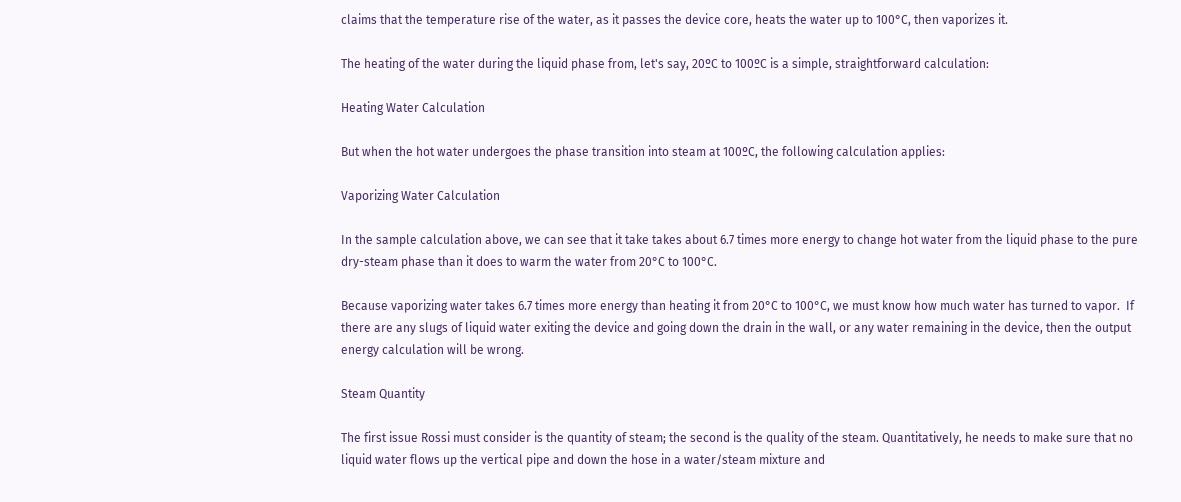claims that the temperature rise of the water, as it passes the device core, heats the water up to 100°C, then vaporizes it.

The heating of the water during the liquid phase from, let's say, 20ºC to 100ºC is a simple, straightforward calculation:

Heating Water Calculation

But when the hot water undergoes the phase transition into steam at 100ºC, the following calculation applies:

Vaporizing Water Calculation

In the sample calculation above, we can see that it take takes about 6.7 times more energy to change hot water from the liquid phase to the pure dry-steam phase than it does to warm the water from 20°C to 100°C.

Because vaporizing water takes 6.7 times more energy than heating it from 20°C to 100°C, we must know how much water has turned to vapor.  If there are any slugs of liquid water exiting the device and going down the drain in the wall, or any water remaining in the device, then the output energy calculation will be wrong.

Steam Quantity

The first issue Rossi must consider is the quantity of steam; the second is the quality of the steam. Quantitatively, he needs to make sure that no liquid water flows up the vertical pipe and down the hose in a water/steam mixture and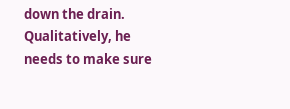down the drain. Qualitatively, he needs to make sure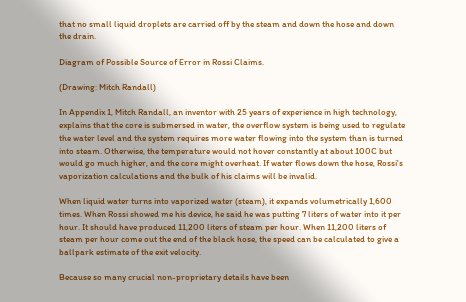that no small liquid droplets are carried off by the steam and down the hose and down the drain.

Diagram of Possible Source of Error in Rossi Claims.

(Drawing: Mitch Randall)

In Appendix 1, Mitch Randall, an inventor with 25 years of experience in high technology, explains that the core is submersed in water, the overflow system is being used to regulate the water level and the system requires more water flowing into the system than is turned into steam. Otherwise, the temperature would not hover constantly at about 100C but would go much higher, and the core might overheat. If water flows down the hose, Rossi's vaporization calculations and the bulk of his claims will be invalid.

When liquid water turns into vaporized water (steam), it expands volumetrically 1,600 times. When Rossi showed me his device, he said he was putting 7 liters of water into it per hour. It should have produced 11,200 liters of steam per hour. When 11,200 liters of steam per hour come out the end of the black hose, the speed can be calculated to give a ballpark estimate of the exit velocity.

Because so many crucial non-proprietary details have been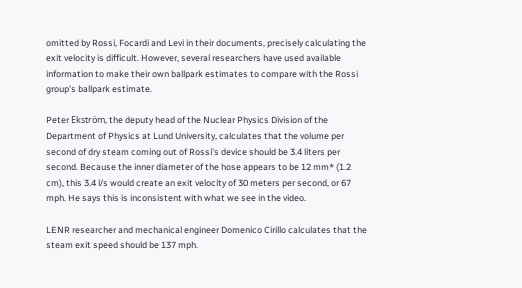omitted by Rossi, Focardi and Levi in their documents, precisely calculating the exit velocity is difficult. However, several researchers have used available information to make their own ballpark estimates to compare with the Rossi group’s ballpark estimate.

Peter Ekström, the deputy head of the Nuclear Physics Division of the Department of Physics at Lund University, calculates that the volume per second of dry steam coming out of Rossi's device should be 3.4 liters per second. Because the inner diameter of the hose appears to be 12 mm* (1.2 cm), this 3.4 l/s would create an exit velocity of 30 meters per second, or 67 mph. He says this is inconsistent with what we see in the video.

LENR researcher and mechanical engineer Domenico Cirillo calculates that the steam exit speed should be 137 mph.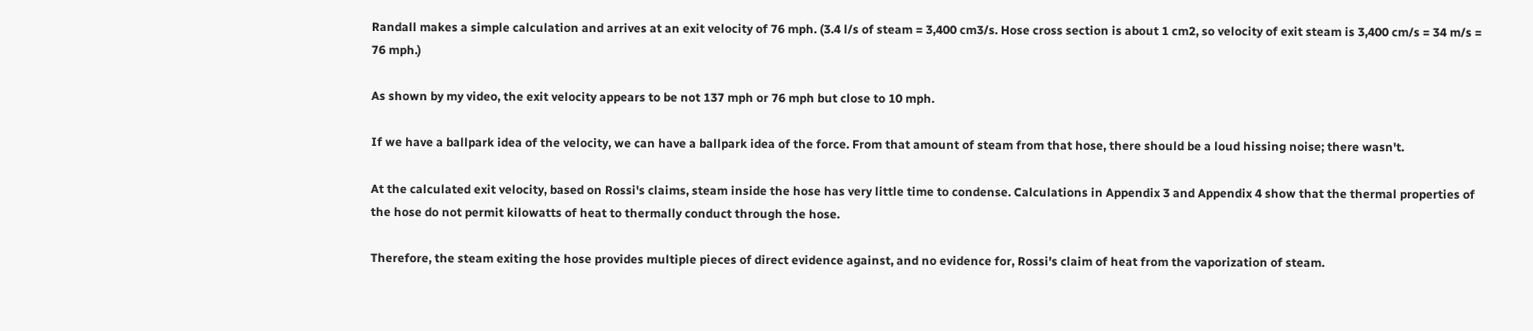Randall makes a simple calculation and arrives at an exit velocity of 76 mph. (3.4 l/s of steam = 3,400 cm3/s. Hose cross section is about 1 cm2, so velocity of exit steam is 3,400 cm/s = 34 m/s = 76 mph.)

As shown by my video, the exit velocity appears to be not 137 mph or 76 mph but close to 10 mph.

If we have a ballpark idea of the velocity, we can have a ballpark idea of the force. From that amount of steam from that hose, there should be a loud hissing noise; there wasn't.

At the calculated exit velocity, based on Rossi's claims, steam inside the hose has very little time to condense. Calculations in Appendix 3 and Appendix 4 show that the thermal properties of the hose do not permit kilowatts of heat to thermally conduct through the hose.

Therefore, the steam exiting the hose provides multiple pieces of direct evidence against, and no evidence for, Rossi's claim of heat from the vaporization of steam.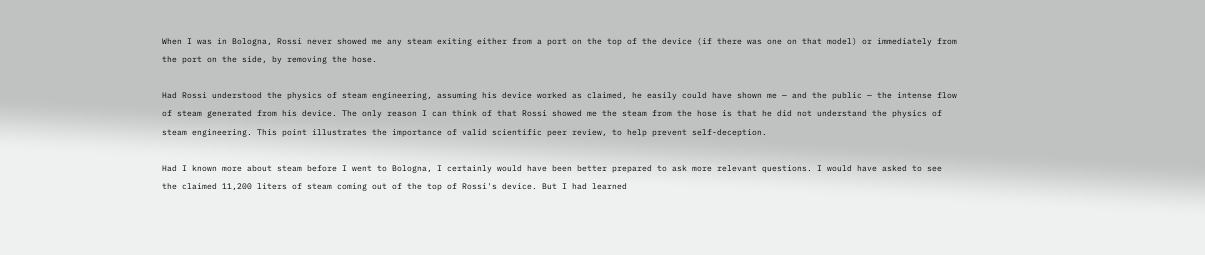When I was in Bologna, Rossi never showed me any steam exiting either from a port on the top of the device (if there was one on that model) or immediately from the port on the side, by removing the hose.

Had Rossi understood the physics of steam engineering, assuming his device worked as claimed, he easily could have shown me — and the public — the intense flow of steam generated from his device. The only reason I can think of that Rossi showed me the steam from the hose is that he did not understand the physics of steam engineering. This point illustrates the importance of valid scientific peer review, to help prevent self-deception.

Had I known more about steam before I went to Bologna, I certainly would have been better prepared to ask more relevant questions. I would have asked to see the claimed 11,200 liters of steam coming out of the top of Rossi's device. But I had learned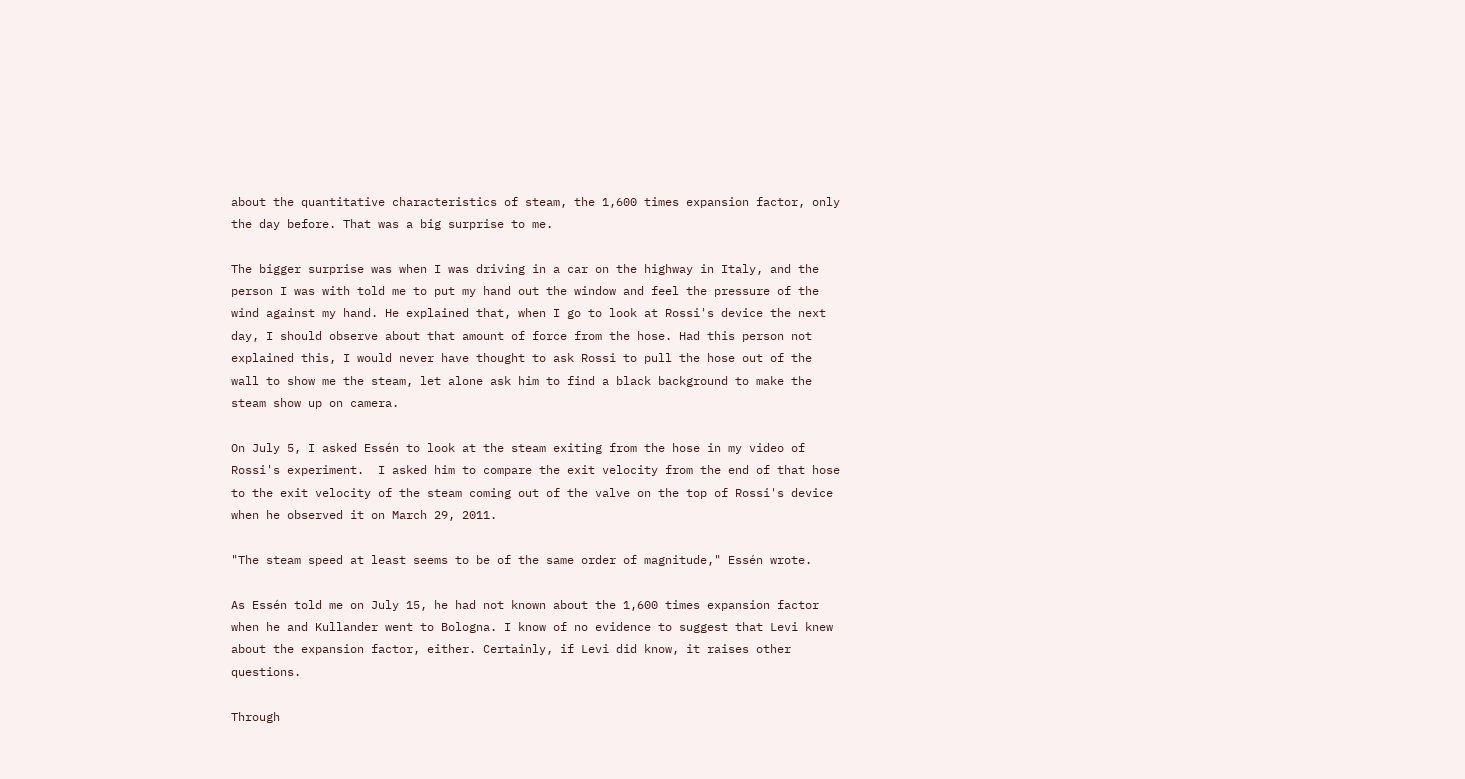about the quantitative characteristics of steam, the 1,600 times expansion factor, only the day before. That was a big surprise to me.

The bigger surprise was when I was driving in a car on the highway in Italy, and the person I was with told me to put my hand out the window and feel the pressure of the wind against my hand. He explained that, when I go to look at Rossi's device the next day, I should observe about that amount of force from the hose. Had this person not explained this, I would never have thought to ask Rossi to pull the hose out of the wall to show me the steam, let alone ask him to find a black background to make the steam show up on camera.

On July 5, I asked Essén to look at the steam exiting from the hose in my video of Rossi's experiment.  I asked him to compare the exit velocity from the end of that hose to the exit velocity of the steam coming out of the valve on the top of Rossi's device when he observed it on March 29, 2011.

"The steam speed at least seems to be of the same order of magnitude," Essén wrote.

As Essén told me on July 15, he had not known about the 1,600 times expansion factor when he and Kullander went to Bologna. I know of no evidence to suggest that Levi knew about the expansion factor, either. Certainly, if Levi did know, it raises other questions.

Through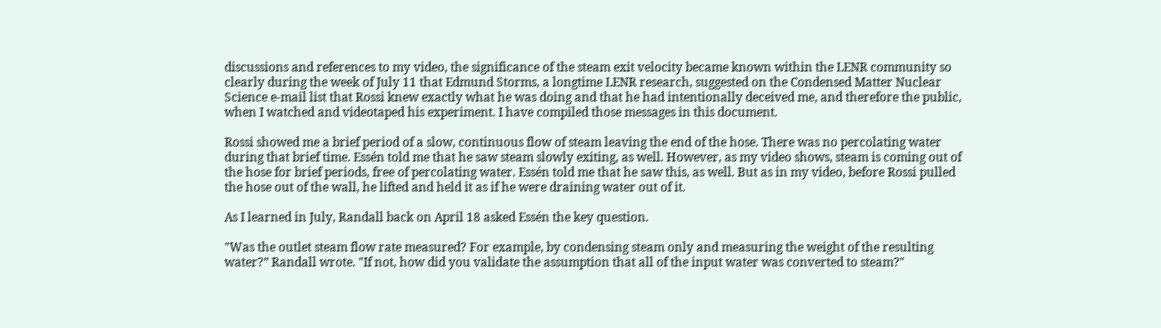discussions and references to my video, the significance of the steam exit velocity became known within the LENR community so clearly during the week of July 11 that Edmund Storms, a longtime LENR research, suggested on the Condensed Matter Nuclear Science e-mail list that Rossi knew exactly what he was doing and that he had intentionally deceived me, and therefore the public, when I watched and videotaped his experiment. I have compiled those messages in this document.

Rossi showed me a brief period of a slow, continuous flow of steam leaving the end of the hose. There was no percolating water during that brief time. Essén told me that he saw steam slowly exiting, as well. However, as my video shows, steam is coming out of the hose for brief periods, free of percolating water. Essén told me that he saw this, as well. But as in my video, before Rossi pulled the hose out of the wall, he lifted and held it as if he were draining water out of it.

As I learned in July, Randall back on April 18 asked Essén the key question.

"Was the outlet steam flow rate measured? For example, by condensing steam only and measuring the weight of the resulting water?” Randall wrote. "If not, how did you validate the assumption that all of the input water was converted to steam?"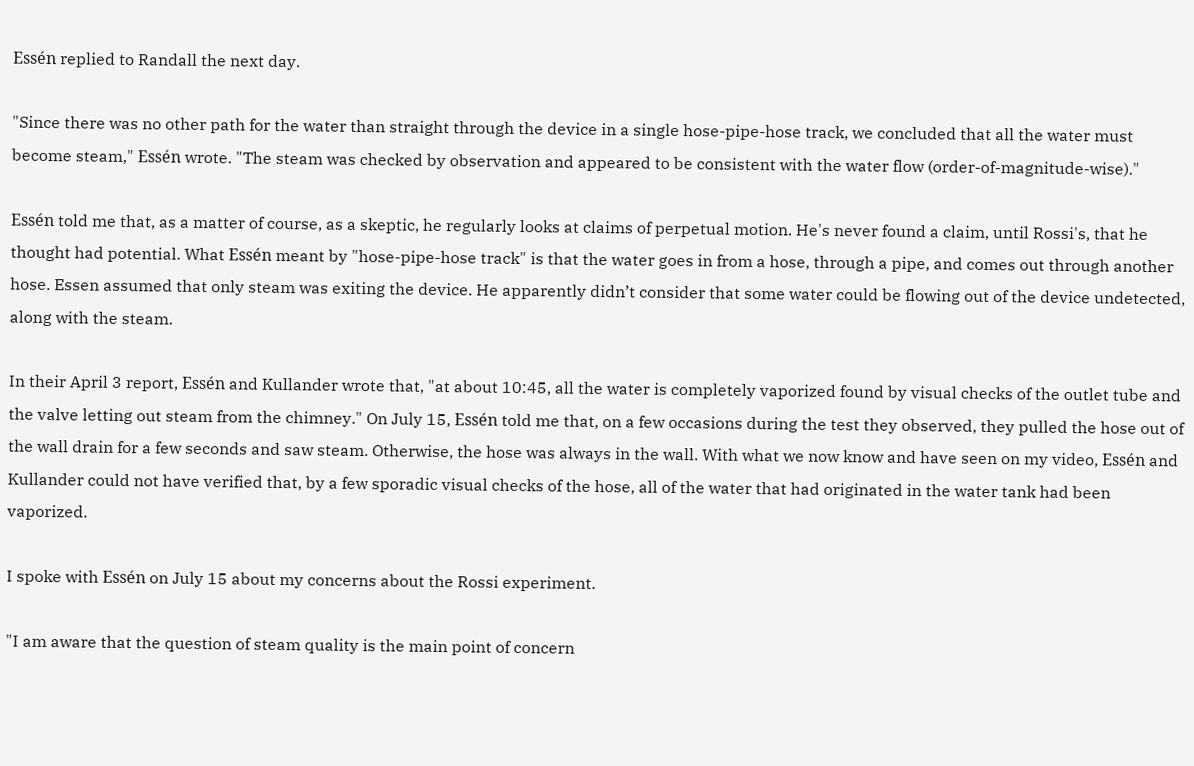Essén replied to Randall the next day.

"Since there was no other path for the water than straight through the device in a single hose-pipe-hose track, we concluded that all the water must become steam," Essén wrote. "The steam was checked by observation and appeared to be consistent with the water flow (order-of-magnitude-wise)."

Essén told me that, as a matter of course, as a skeptic, he regularly looks at claims of perpetual motion. He's never found a claim, until Rossi's, that he thought had potential. What Essén meant by "hose-pipe-hose track" is that the water goes in from a hose, through a pipe, and comes out through another hose. Essen assumed that only steam was exiting the device. He apparently didn’t consider that some water could be flowing out of the device undetected, along with the steam.

In their April 3 report, Essén and Kullander wrote that, "at about 10:45, all the water is completely vaporized found by visual checks of the outlet tube and the valve letting out steam from the chimney." On July 15, Essén told me that, on a few occasions during the test they observed, they pulled the hose out of the wall drain for a few seconds and saw steam. Otherwise, the hose was always in the wall. With what we now know and have seen on my video, Essén and Kullander could not have verified that, by a few sporadic visual checks of the hose, all of the water that had originated in the water tank had been vaporized.

I spoke with Essén on July 15 about my concerns about the Rossi experiment.

"I am aware that the question of steam quality is the main point of concern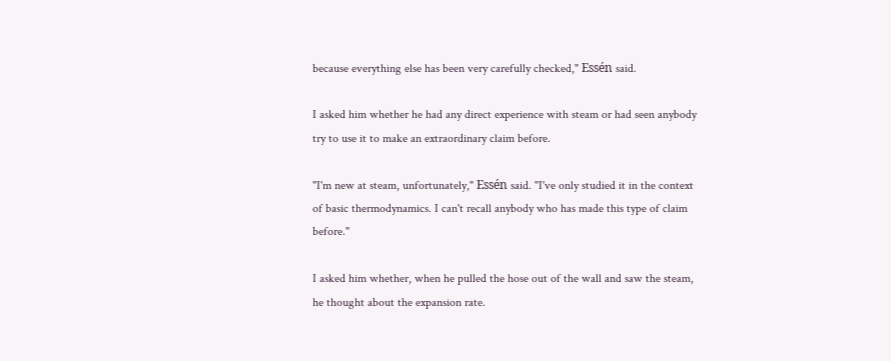because everything else has been very carefully checked," Essén said.

I asked him whether he had any direct experience with steam or had seen anybody try to use it to make an extraordinary claim before.

"I'm new at steam, unfortunately," Essén said. "I've only studied it in the context of basic thermodynamics. I can't recall anybody who has made this type of claim before."

I asked him whether, when he pulled the hose out of the wall and saw the steam, he thought about the expansion rate.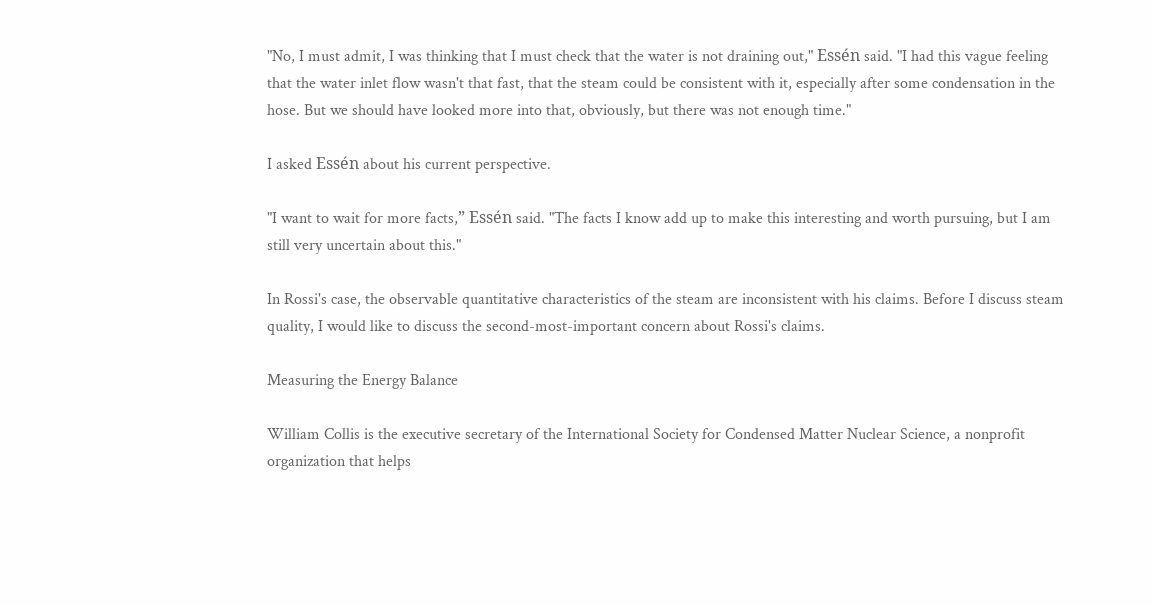"No, I must admit, I was thinking that I must check that the water is not draining out," Essén said. "I had this vague feeling that the water inlet flow wasn't that fast, that the steam could be consistent with it, especially after some condensation in the hose. But we should have looked more into that, obviously, but there was not enough time."

I asked Essén about his current perspective.

"I want to wait for more facts,” Essén said. "The facts I know add up to make this interesting and worth pursuing, but I am still very uncertain about this."

In Rossi's case, the observable quantitative characteristics of the steam are inconsistent with his claims. Before I discuss steam quality, I would like to discuss the second-most-important concern about Rossi's claims.

Measuring the Energy Balance

William Collis is the executive secretary of the International Society for Condensed Matter Nuclear Science, a nonprofit organization that helps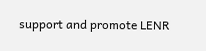support and promote LENR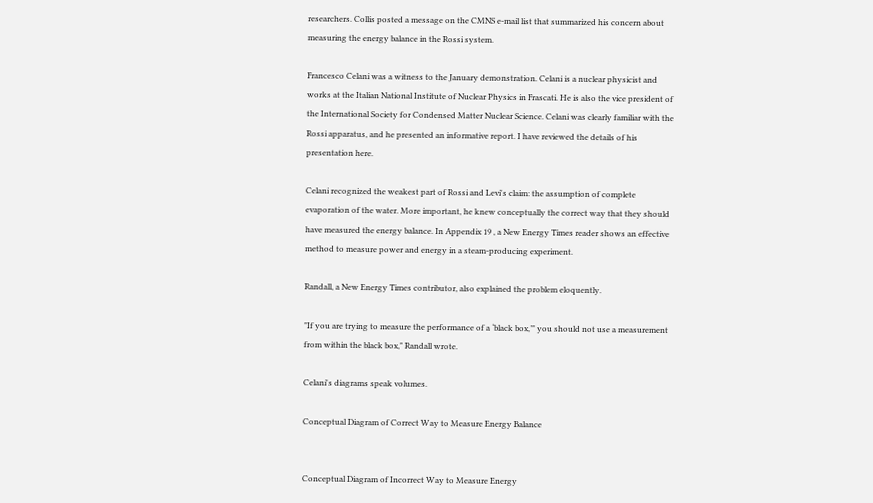researchers. Collis posted a message on the CMNS e-mail list that summarized his concern about measuring the energy balance in the Rossi system.

Francesco Celani was a witness to the January demonstration. Celani is a nuclear physicist and works at the Italian National Institute of Nuclear Physics in Frascati. He is also the vice president of the International Society for Condensed Matter Nuclear Science. Celani was clearly familiar with the Rossi apparatus, and he presented an informative report. I have reviewed the details of his presentation here.

Celani recognized the weakest part of Rossi and Levi's claim: the assumption of complete evaporation of the water. More important, he knew conceptually the correct way that they should have measured the energy balance. In Appendix 19 , a New Energy Times reader shows an effective method to measure power and energy in a steam-producing experiment.

Randall, a New Energy Times contributor, also explained the problem eloquently.

"If you are trying to measure the performance of a ‘black box,’" you should not use a measurement from within the black box," Randall wrote.

Celani's diagrams speak volumes.

Conceptual Diagram of Correct Way to Measure Energy Balance


Conceptual Diagram of Incorrect Way to Measure Energy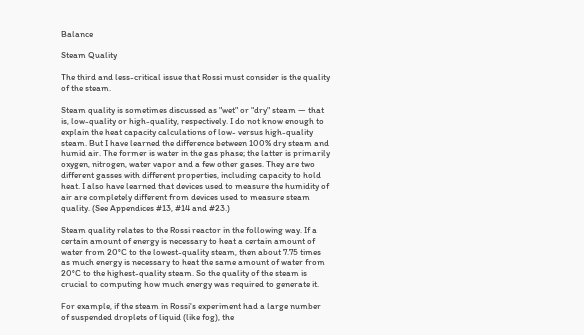Balance

Steam Quality

The third and less-critical issue that Rossi must consider is the quality of the steam.

Steam quality is sometimes discussed as "wet" or "dry" steam — that is, low-quality or high-quality, respectively. I do not know enough to explain the heat capacity calculations of low- versus high-quality steam. But I have learned the difference between 100% dry steam and humid air. The former is water in the gas phase; the latter is primarily oxygen, nitrogen, water vapor and a few other gases. They are two different gasses with different properties, including capacity to hold heat. I also have learned that devices used to measure the humidity of air are completely different from devices used to measure steam quality. (See Appendices #13, #14 and #23.)

Steam quality relates to the Rossi reactor in the following way. If a certain amount of energy is necessary to heat a certain amount of water from 20°C to the lowest-quality steam, then about 7.75 times as much energy is necessary to heat the same amount of water from 20°C to the highest-quality steam. So the quality of the steam is crucial to computing how much energy was required to generate it.

For example, if the steam in Rossi's experiment had a large number of suspended droplets of liquid (like fog), the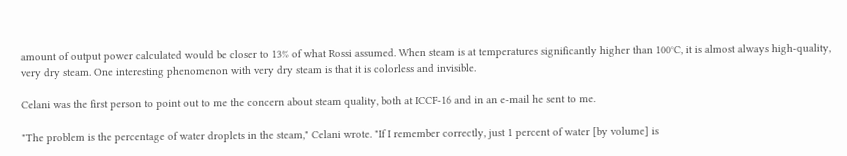amount of output power calculated would be closer to 13% of what Rossi assumed. When steam is at temperatures significantly higher than 100°C, it is almost always high-quality, very dry steam. One interesting phenomenon with very dry steam is that it is colorless and invisible.

Celani was the first person to point out to me the concern about steam quality, both at ICCF-16 and in an e-mail he sent to me.

"The problem is the percentage of water droplets in the steam," Celani wrote. "If I remember correctly, just 1 percent of water [by volume] is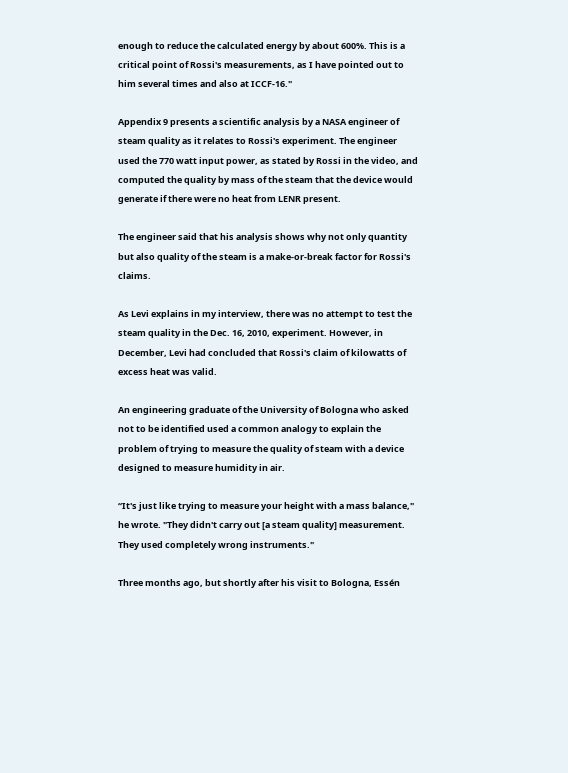enough to reduce the calculated energy by about 600%. This is a critical point of Rossi's measurements, as I have pointed out to him several times and also at ICCF-16."

Appendix 9 presents a scientific analysis by a NASA engineer of steam quality as it relates to Rossi's experiment. The engineer used the 770 watt input power, as stated by Rossi in the video, and computed the quality by mass of the steam that the device would generate if there were no heat from LENR present.

The engineer said that his analysis shows why not only quantity but also quality of the steam is a make-or-break factor for Rossi's claims.

As Levi explains in my interview, there was no attempt to test the steam quality in the Dec. 16, 2010, experiment. However, in December, Levi had concluded that Rossi's claim of kilowatts of excess heat was valid.

An engineering graduate of the University of Bologna who asked not to be identified used a common analogy to explain the problem of trying to measure the quality of steam with a device designed to measure humidity in air.

“It's just like trying to measure your height with a mass balance," he wrote. "They didn't carry out [a steam quality] measurement. They used completely wrong instruments."

Three months ago, but shortly after his visit to Bologna, Essén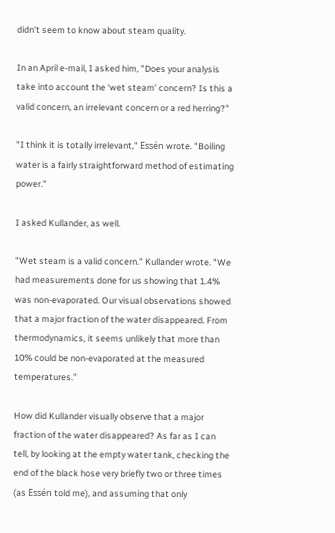didn't seem to know about steam quality.

In an April e-mail, I asked him, "Does your analysis take into account the ‘wet steam’ concern? Is this a valid concern, an irrelevant concern or a red herring?"

"I think it is totally irrelevant," Essén wrote. "Boiling water is a fairly straightforward method of estimating power."

I asked Kullander, as well.

"Wet steam is a valid concern." Kullander wrote. "We had measurements done for us showing that 1.4% was non-evaporated. Our visual observations showed that a major fraction of the water disappeared. From thermodynamics, it seems unlikely that more than 10% could be non-evaporated at the measured temperatures.”

How did Kullander visually observe that a major fraction of the water disappeared? As far as I can tell, by looking at the empty water tank, checking the end of the black hose very briefly two or three times (as Essén told me), and assuming that only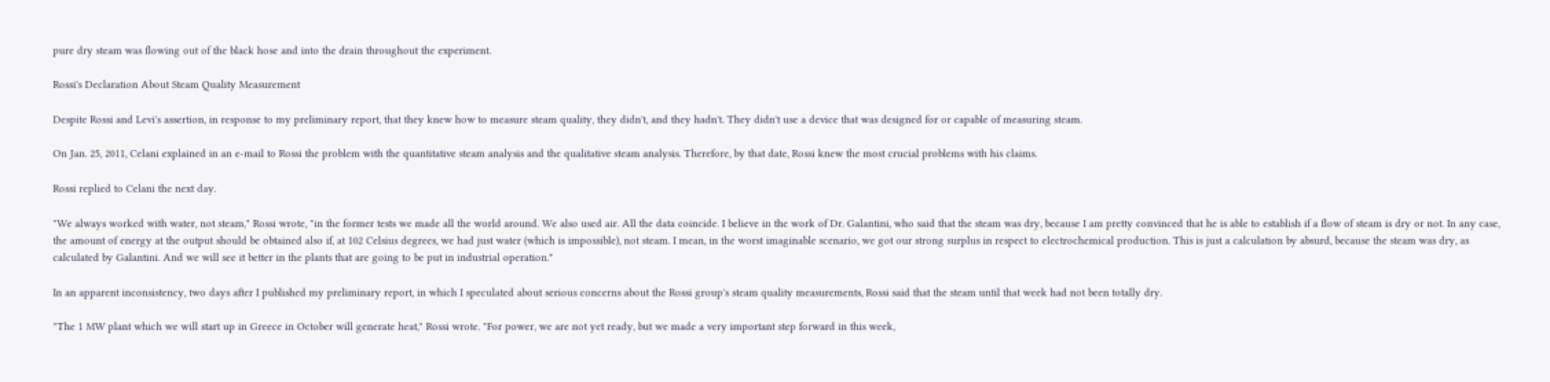pure dry steam was flowing out of the black hose and into the drain throughout the experiment.

Rossi's Declaration About Steam Quality Measurement

Despite Rossi and Levi's assertion, in response to my preliminary report, that they knew how to measure steam quality, they didn't, and they hadn't. They didn't use a device that was designed for or capable of measuring steam.

On Jan. 25, 2011, Celani explained in an e-mail to Rossi the problem with the quantitative steam analysis and the qualitative steam analysis. Therefore, by that date, Rossi knew the most crucial problems with his claims.

Rossi replied to Celani the next day.

"We always worked with water, not steam," Rossi wrote, "in the former tests we made all the world around. We also used air. All the data coincide. I believe in the work of Dr. Galantini, who said that the steam was dry, because I am pretty convinced that he is able to establish if a flow of steam is dry or not. In any case, the amount of energy at the output should be obtained also if, at 102 Celsius degrees, we had just water (which is impossible), not steam. I mean, in the worst imaginable scenario, we got our strong surplus in respect to electrochemical production. This is just a calculation by absurd, because the steam was dry, as calculated by Galantini. And we will see it better in the plants that are going to be put in industrial operation."

In an apparent inconsistency, two days after I published my preliminary report, in which I speculated about serious concerns about the Rossi group's steam quality measurements, Rossi said that the steam until that week had not been totally dry.

"The 1 MW plant which we will start up in Greece in October will generate heat," Rossi wrote. "For power, we are not yet ready, but we made a very important step forward in this week,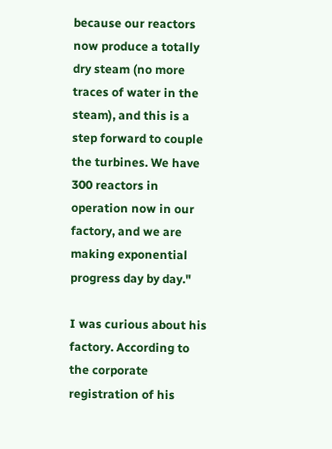because our reactors now produce a totally dry steam (no more traces of water in the steam), and this is a step forward to couple the turbines. We have 300 reactors in operation now in our factory, and we are making exponential progress day by day."

I was curious about his factory. According to the corporate registration of his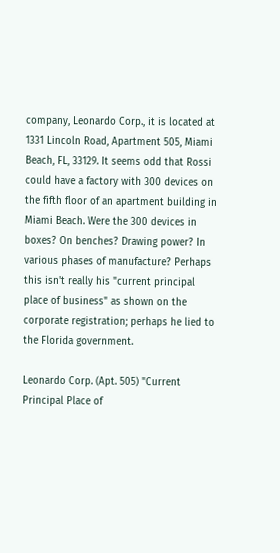company, Leonardo Corp., it is located at 1331 Lincoln Road, Apartment 505, Miami Beach, FL, 33129. It seems odd that Rossi could have a factory with 300 devices on the fifth floor of an apartment building in Miami Beach. Were the 300 devices in boxes? On benches? Drawing power? In various phases of manufacture? Perhaps this isn't really his "current principal place of business" as shown on the corporate registration; perhaps he lied to the Florida government.

Leonardo Corp. (Apt. 505) "Current Principal Place of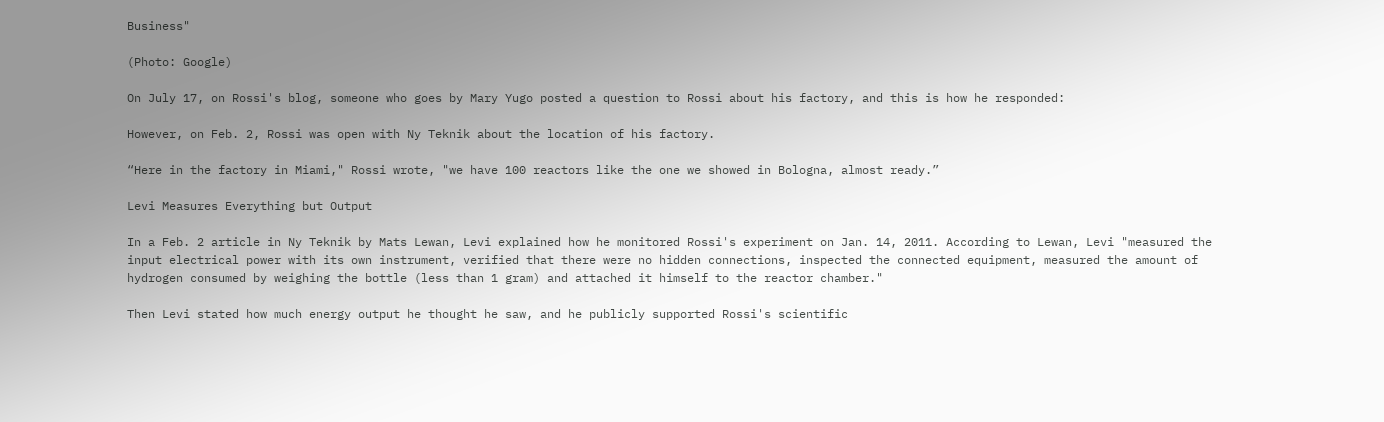Business"

(Photo: Google)

On July 17, on Rossi's blog, someone who goes by Mary Yugo posted a question to Rossi about his factory, and this is how he responded:

However, on Feb. 2, Rossi was open with Ny Teknik about the location of his factory.

“Here in the factory in Miami," Rossi wrote, "we have 100 reactors like the one we showed in Bologna, almost ready.”

Levi Measures Everything but Output

In a Feb. 2 article in Ny Teknik by Mats Lewan, Levi explained how he monitored Rossi's experiment on Jan. 14, 2011. According to Lewan, Levi "measured the input electrical power with its own instrument, verified that there were no hidden connections, inspected the connected equipment, measured the amount of hydrogen consumed by weighing the bottle (less than 1 gram) and attached it himself to the reactor chamber."

Then Levi stated how much energy output he thought he saw, and he publicly supported Rossi's scientific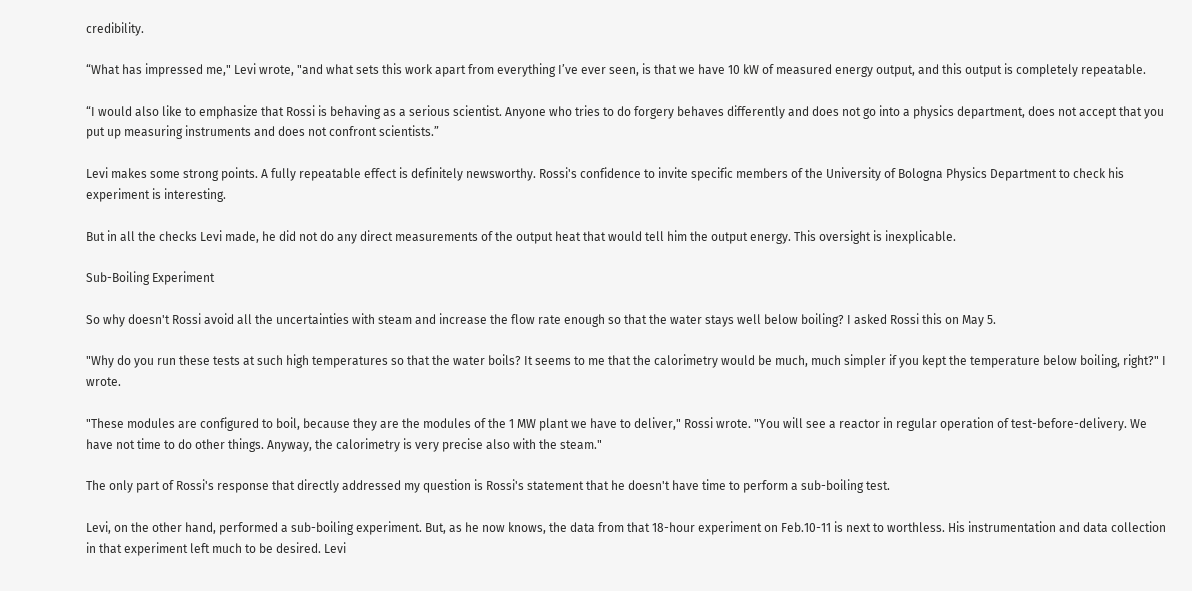credibility.

“What has impressed me," Levi wrote, "and what sets this work apart from everything I’ve ever seen, is that we have 10 kW of measured energy output, and this output is completely repeatable.

“I would also like to emphasize that Rossi is behaving as a serious scientist. Anyone who tries to do forgery behaves differently and does not go into a physics department, does not accept that you put up measuring instruments and does not confront scientists.”

Levi makes some strong points. A fully repeatable effect is definitely newsworthy. Rossi's confidence to invite specific members of the University of Bologna Physics Department to check his experiment is interesting.

But in all the checks Levi made, he did not do any direct measurements of the output heat that would tell him the output energy. This oversight is inexplicable.

Sub-Boiling Experiment

So why doesn't Rossi avoid all the uncertainties with steam and increase the flow rate enough so that the water stays well below boiling? I asked Rossi this on May 5.

"Why do you run these tests at such high temperatures so that the water boils? It seems to me that the calorimetry would be much, much simpler if you kept the temperature below boiling, right?" I wrote.

"These modules are configured to boil, because they are the modules of the 1 MW plant we have to deliver," Rossi wrote. "You will see a reactor in regular operation of test-before-delivery. We have not time to do other things. Anyway, the calorimetry is very precise also with the steam."

The only part of Rossi's response that directly addressed my question is Rossi's statement that he doesn't have time to perform a sub-boiling test.

Levi, on the other hand, performed a sub-boiling experiment. But, as he now knows, the data from that 18-hour experiment on Feb.10-11 is next to worthless. His instrumentation and data collection in that experiment left much to be desired. Levi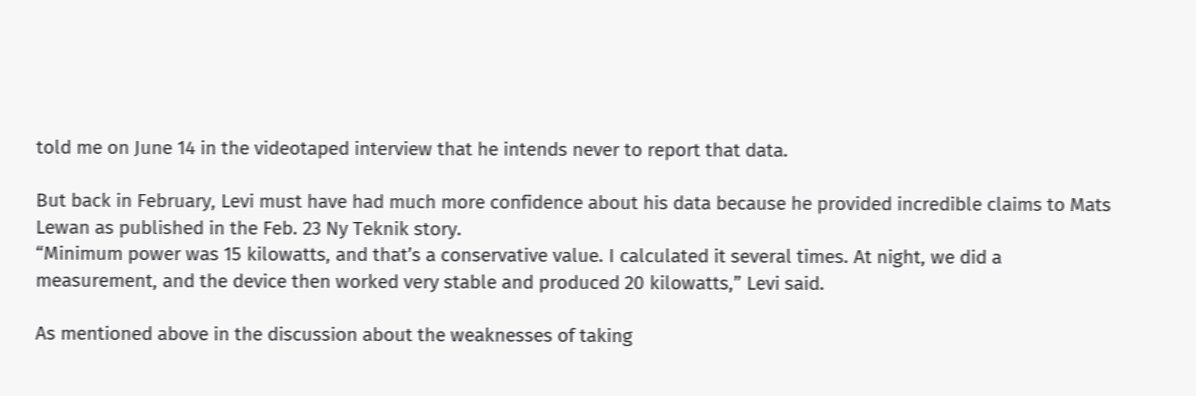told me on June 14 in the videotaped interview that he intends never to report that data.

But back in February, Levi must have had much more confidence about his data because he provided incredible claims to Mats Lewan as published in the Feb. 23 Ny Teknik story.
“Minimum power was 15 kilowatts, and that’s a conservative value. I calculated it several times. At night, we did a measurement, and the device then worked very stable and produced 20 kilowatts,” Levi said.

As mentioned above in the discussion about the weaknesses of taking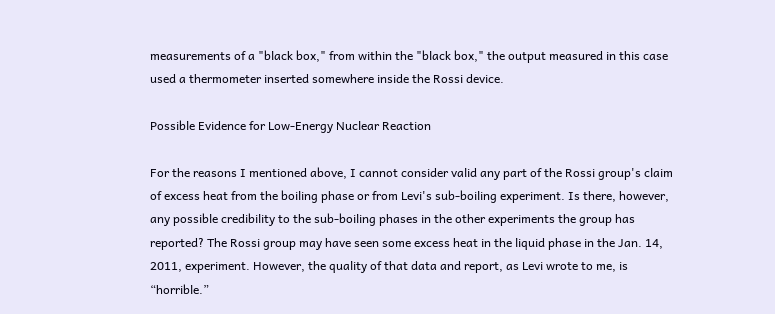measurements of a "black box," from within the "black box," the output measured in this case used a thermometer inserted somewhere inside the Rossi device.

Possible Evidence for Low-Energy Nuclear Reaction

For the reasons I mentioned above, I cannot consider valid any part of the Rossi group's claim of excess heat from the boiling phase or from Levi's sub-boiling experiment. Is there, however, any possible credibility to the sub-boiling phases in the other experiments the group has reported? The Rossi group may have seen some excess heat in the liquid phase in the Jan. 14, 2011, experiment. However, the quality of that data and report, as Levi wrote to me, is “horrible.”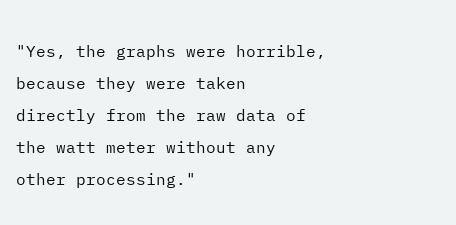"Yes, the graphs were horrible, because they were taken directly from the raw data of the watt meter without any other processing."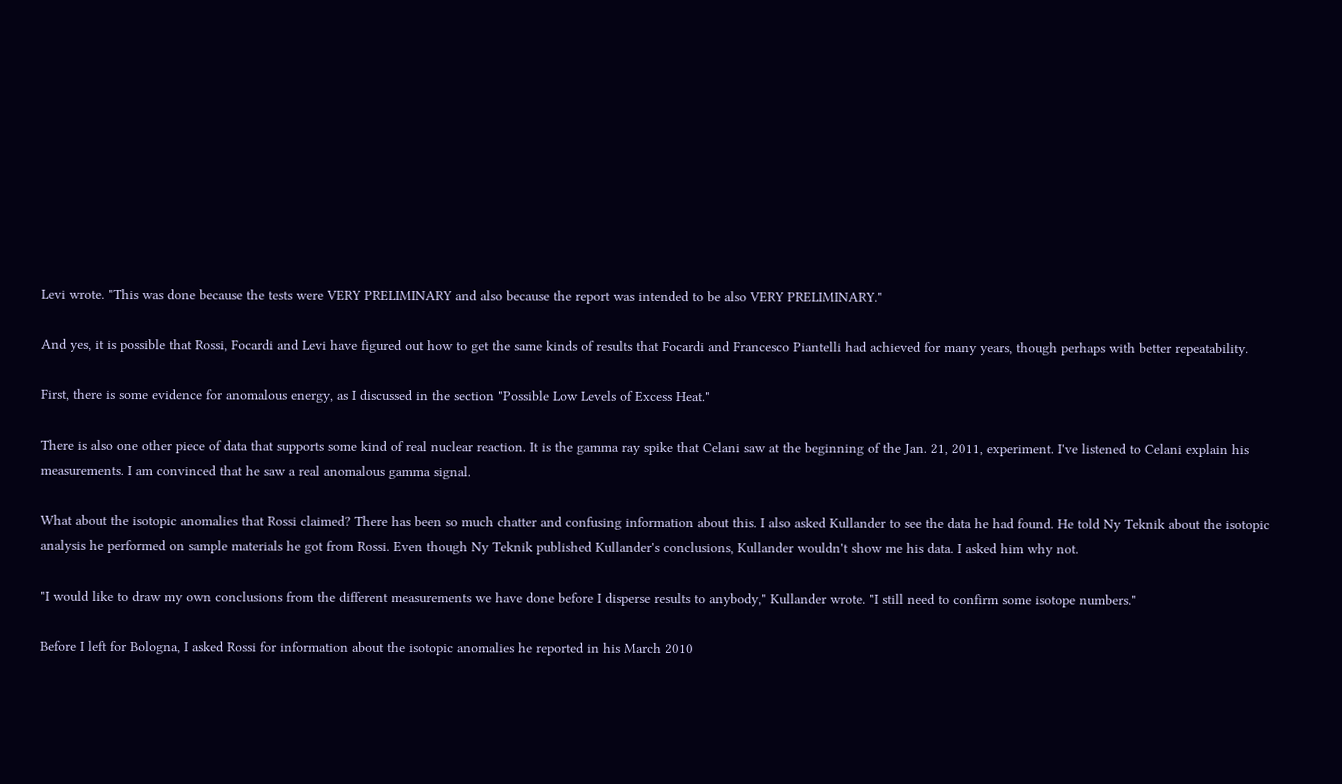Levi wrote. "This was done because the tests were VERY PRELIMINARY and also because the report was intended to be also VERY PRELIMINARY."

And yes, it is possible that Rossi, Focardi and Levi have figured out how to get the same kinds of results that Focardi and Francesco Piantelli had achieved for many years, though perhaps with better repeatability.

First, there is some evidence for anomalous energy, as I discussed in the section "Possible Low Levels of Excess Heat."

There is also one other piece of data that supports some kind of real nuclear reaction. It is the gamma ray spike that Celani saw at the beginning of the Jan. 21, 2011, experiment. I've listened to Celani explain his measurements. I am convinced that he saw a real anomalous gamma signal.

What about the isotopic anomalies that Rossi claimed? There has been so much chatter and confusing information about this. I also asked Kullander to see the data he had found. He told Ny Teknik about the isotopic analysis he performed on sample materials he got from Rossi. Even though Ny Teknik published Kullander's conclusions, Kullander wouldn't show me his data. I asked him why not.

"I would like to draw my own conclusions from the different measurements we have done before I disperse results to anybody," Kullander wrote. "I still need to confirm some isotope numbers."

Before I left for Bologna, I asked Rossi for information about the isotopic anomalies he reported in his March 2010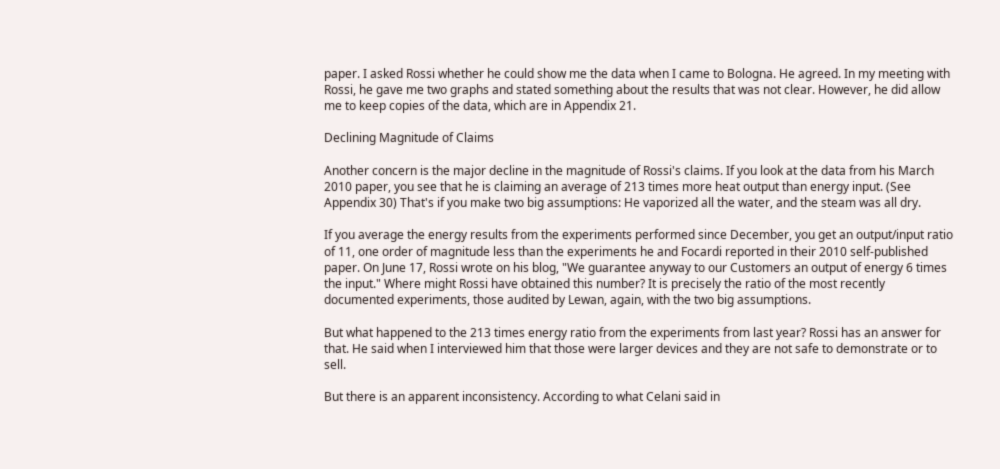paper. I asked Rossi whether he could show me the data when I came to Bologna. He agreed. In my meeting with Rossi, he gave me two graphs and stated something about the results that was not clear. However, he did allow me to keep copies of the data, which are in Appendix 21.

Declining Magnitude of Claims

Another concern is the major decline in the magnitude of Rossi's claims. If you look at the data from his March 2010 paper, you see that he is claiming an average of 213 times more heat output than energy input. (See Appendix 30) That's if you make two big assumptions: He vaporized all the water, and the steam was all dry.

If you average the energy results from the experiments performed since December, you get an output/input ratio of 11, one order of magnitude less than the experiments he and Focardi reported in their 2010 self-published paper. On June 17, Rossi wrote on his blog, "We guarantee anyway to our Customers an output of energy 6 times the input." Where might Rossi have obtained this number? It is precisely the ratio of the most recently documented experiments, those audited by Lewan, again, with the two big assumptions.

But what happened to the 213 times energy ratio from the experiments from last year? Rossi has an answer for that. He said when I interviewed him that those were larger devices and they are not safe to demonstrate or to sell.

But there is an apparent inconsistency. According to what Celani said in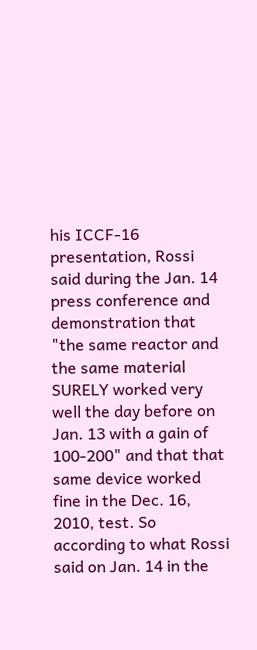his ICCF-16 presentation, Rossi said during the Jan. 14 press conference and demonstration that "the same reactor and the same material SURELY worked very well the day before on Jan. 13 with a gain of 100-200" and that that same device worked fine in the Dec. 16, 2010, test. So according to what Rossi said on Jan. 14 in the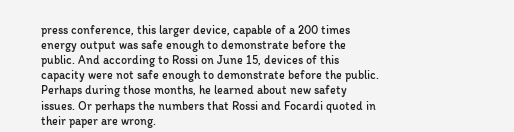press conference, this larger device, capable of a 200 times energy output was safe enough to demonstrate before the public. And according to Rossi on June 15, devices of this capacity were not safe enough to demonstrate before the public. Perhaps during those months, he learned about new safety issues. Or perhaps the numbers that Rossi and Focardi quoted in their paper are wrong.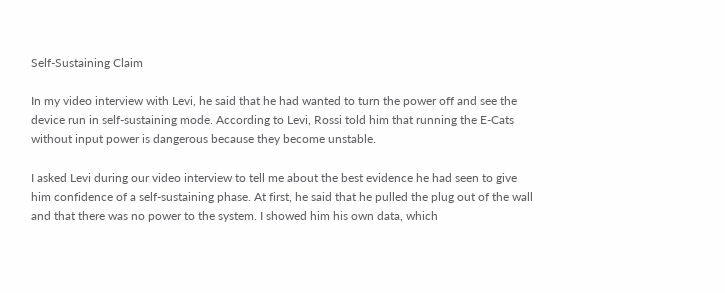Self-Sustaining Claim

In my video interview with Levi, he said that he had wanted to turn the power off and see the device run in self-sustaining mode. According to Levi, Rossi told him that running the E-Cats without input power is dangerous because they become unstable.

I asked Levi during our video interview to tell me about the best evidence he had seen to give him confidence of a self-sustaining phase. At first, he said that he pulled the plug out of the wall and that there was no power to the system. I showed him his own data, which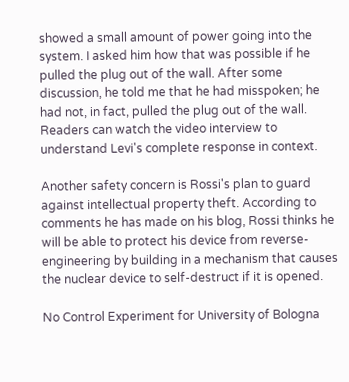showed a small amount of power going into the system. I asked him how that was possible if he pulled the plug out of the wall. After some discussion, he told me that he had misspoken; he had not, in fact, pulled the plug out of the wall. Readers can watch the video interview to understand Levi's complete response in context.

Another safety concern is Rossi's plan to guard against intellectual property theft. According to comments he has made on his blog, Rossi thinks he will be able to protect his device from reverse-engineering by building in a mechanism that causes the nuclear device to self-destruct if it is opened.

No Control Experiment for University of Bologna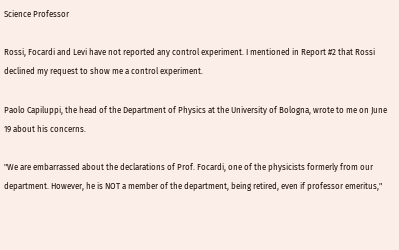Science Professor

Rossi, Focardi and Levi have not reported any control experiment. I mentioned in Report #2 that Rossi declined my request to show me a control experiment.

Paolo Capiluppi, the head of the Department of Physics at the University of Bologna, wrote to me on June 19 about his concerns.

"We are embarrassed about the declarations of Prof. Focardi, one of the physicists formerly from our department. However, he is NOT a member of the department, being retired, even if professor emeritus,"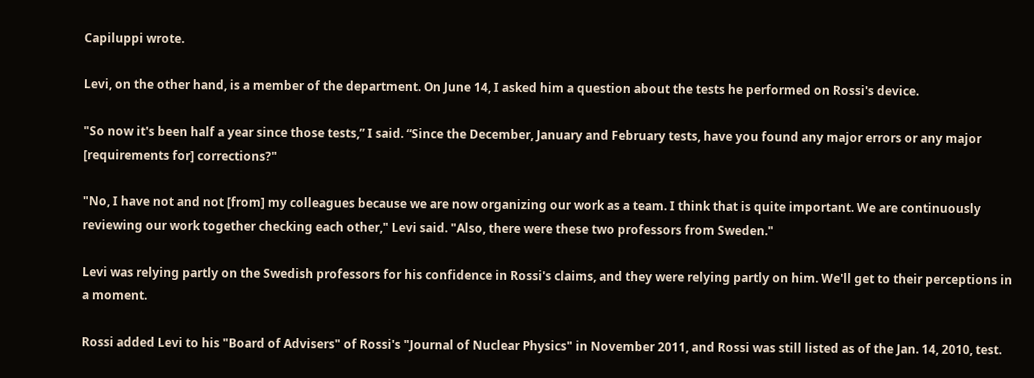Capiluppi wrote.

Levi, on the other hand, is a member of the department. On June 14, I asked him a question about the tests he performed on Rossi's device.

"So now it's been half a year since those tests,” I said. “Since the December, January and February tests, have you found any major errors or any major [requirements for] corrections?"

"No, I have not and not [from] my colleagues because we are now organizing our work as a team. I think that is quite important. We are continuously reviewing our work together checking each other," Levi said. "Also, there were these two professors from Sweden."

Levi was relying partly on the Swedish professors for his confidence in Rossi's claims, and they were relying partly on him. We'll get to their perceptions in a moment.

Rossi added Levi to his "Board of Advisers" of Rossi's "Journal of Nuclear Physics" in November 2011, and Rossi was still listed as of the Jan. 14, 2010, test.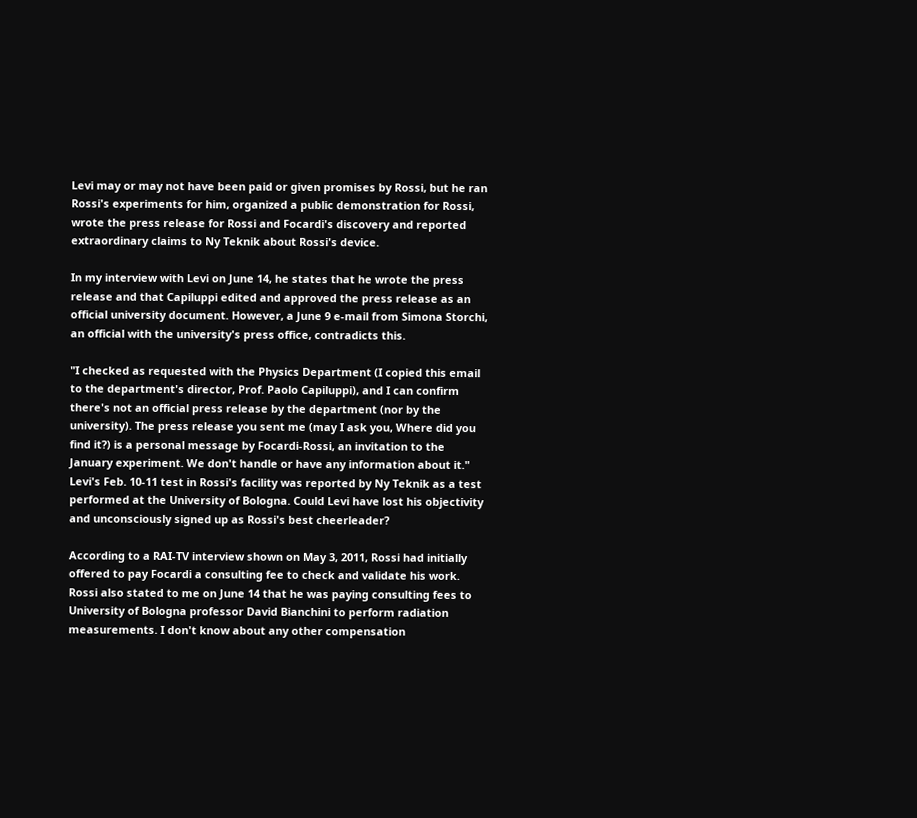Levi may or may not have been paid or given promises by Rossi, but he ran Rossi's experiments for him, organized a public demonstration for Rossi, wrote the press release for Rossi and Focardi's discovery and reported extraordinary claims to Ny Teknik about Rossi's device.

In my interview with Levi on June 14, he states that he wrote the press release and that Capiluppi edited and approved the press release as an official university document. However, a June 9 e-mail from Simona Storchi, an official with the university's press office, contradicts this.

"I checked as requested with the Physics Department (I copied this email to the department's director, Prof. Paolo Capiluppi), and I can confirm there's not an official press release by the department (nor by the university). The press release you sent me (may I ask you, Where did you find it?) is a personal message by Focardi-Rossi, an invitation to the January experiment. We don't handle or have any information about it."
Levi's Feb. 10-11 test in Rossi's facility was reported by Ny Teknik as a test performed at the University of Bologna. Could Levi have lost his objectivity and unconsciously signed up as Rossi's best cheerleader?

According to a RAI-TV interview shown on May 3, 2011, Rossi had initially offered to pay Focardi a consulting fee to check and validate his work. Rossi also stated to me on June 14 that he was paying consulting fees to University of Bologna professor David Bianchini to perform radiation measurements. I don't know about any other compensation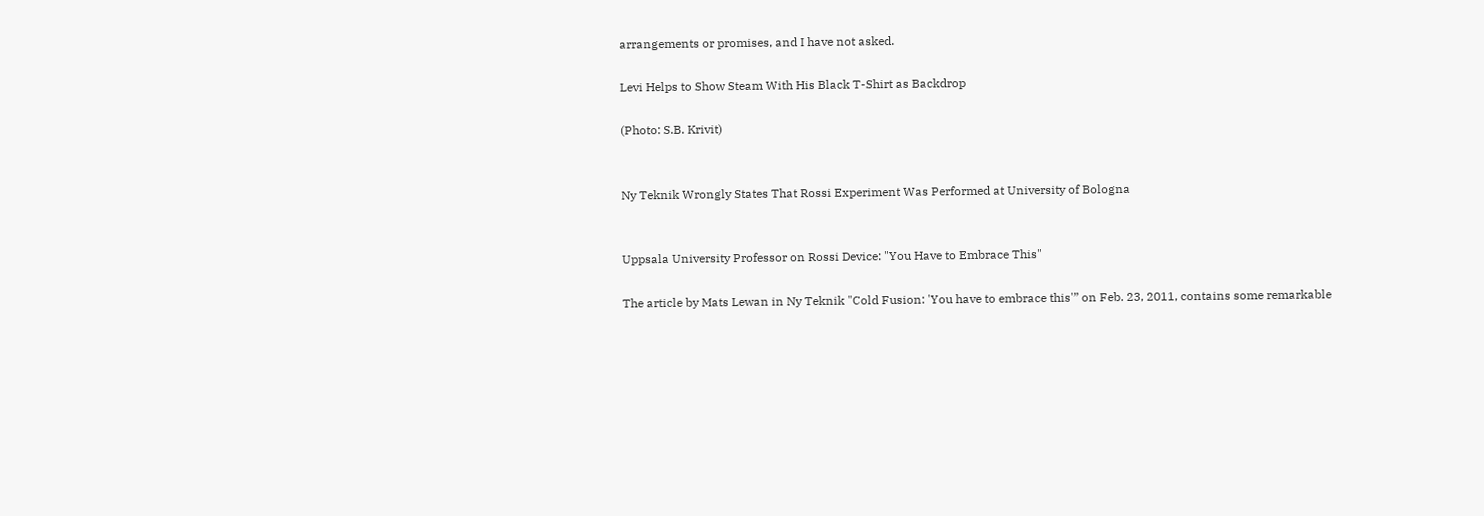arrangements or promises, and I have not asked.

Levi Helps to Show Steam With His Black T-Shirt as Backdrop

(Photo: S.B. Krivit)


Ny Teknik Wrongly States That Rossi Experiment Was Performed at University of Bologna


Uppsala University Professor on Rossi Device: "You Have to Embrace This"

The article by Mats Lewan in Ny Teknik "Cold Fusion: 'You have to embrace this'” on Feb. 23, 2011, contains some remarkable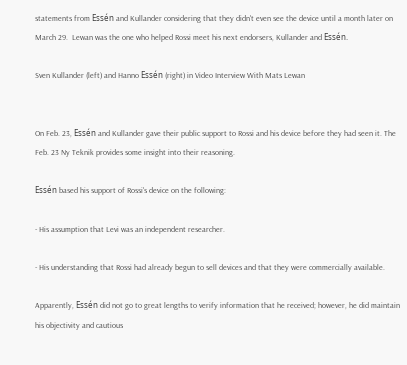statements from Essén and Kullander considering that they didn't even see the device until a month later on March 29.  Lewan was the one who helped Rossi meet his next endorsers, Kullander and Essén.

Sven Kullander (left) and Hanno Essén (right) in Video Interview With Mats Lewan


On Feb. 23, Essén and Kullander gave their public support to Rossi and his device before they had seen it. The Feb. 23 Ny Teknik provides some insight into their reasoning.

Essén based his support of Rossi's device on the following:

- His assumption that Levi was an independent researcher.

- His understanding that Rossi had already begun to sell devices and that they were commercially available.

Apparently, Essén did not go to great lengths to verify information that he received; however, he did maintain his objectivity and cautious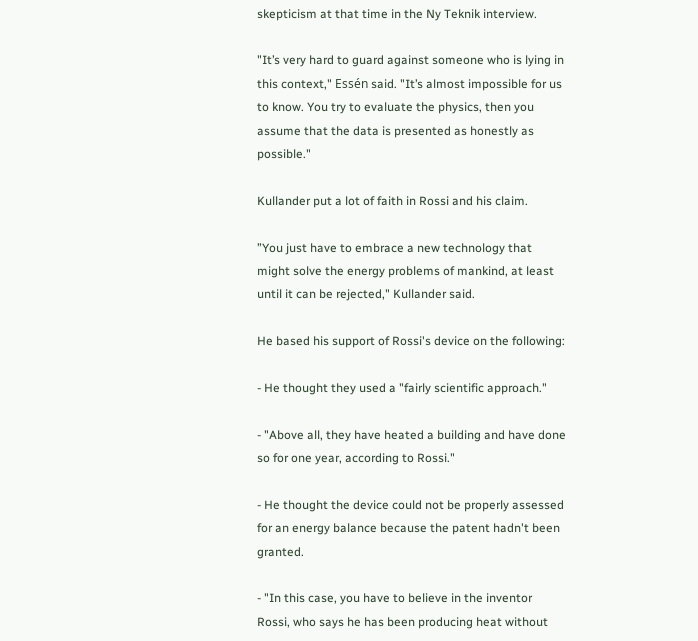skepticism at that time in the Ny Teknik interview.

"It’s very hard to guard against someone who is lying in this context," Essén said. "It’s almost impossible for us to know. You try to evaluate the physics, then you assume that the data is presented as honestly as possible."

Kullander put a lot of faith in Rossi and his claim.

”You just have to embrace a new technology that might solve the energy problems of mankind, at least until it can be rejected," Kullander said.

He based his support of Rossi's device on the following:

- He thought they used a "fairly scientific approach."

- "Above all, they have heated a building and have done so for one year, according to Rossi."

- He thought the device could not be properly assessed for an energy balance because the patent hadn't been granted.

- "In this case, you have to believe in the inventor Rossi, who says he has been producing heat without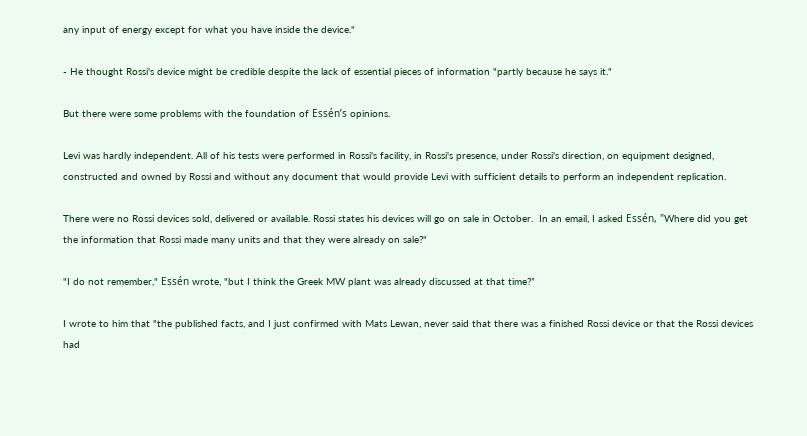any input of energy except for what you have inside the device."

- He thought Rossi's device might be credible despite the lack of essential pieces of information "partly because he says it."

But there were some problems with the foundation of Essén’s opinions.

Levi was hardly independent. All of his tests were performed in Rossi's facility, in Rossi's presence, under Rossi's direction, on equipment designed, constructed and owned by Rossi and without any document that would provide Levi with sufficient details to perform an independent replication.

There were no Rossi devices sold, delivered or available. Rossi states his devices will go on sale in October.  In an email, I asked Essén, "Where did you get the information that Rossi made many units and that they were already on sale?"

"I do not remember," Essén wrote, "but I think the Greek MW plant was already discussed at that time?”

I wrote to him that "the published facts, and I just confirmed with Mats Lewan, never said that there was a finished Rossi device or that the Rossi devices had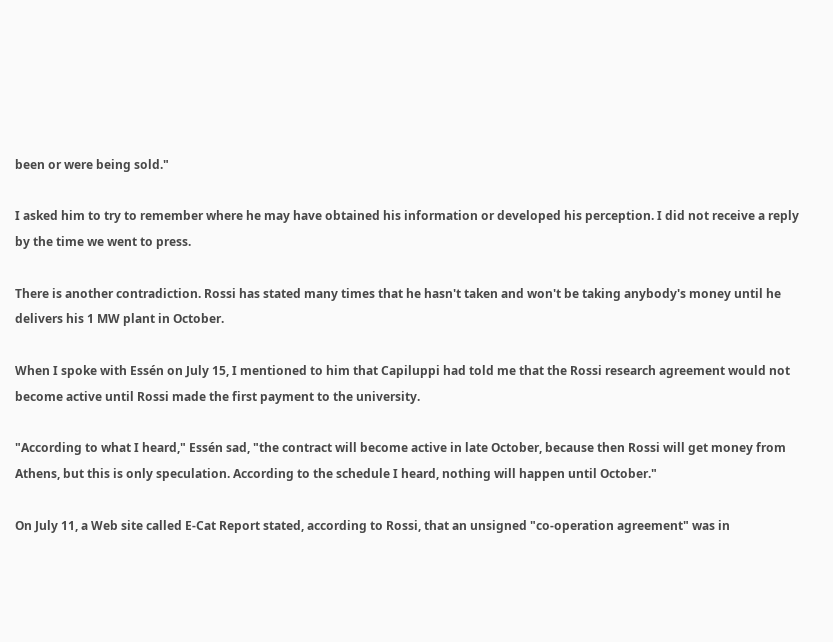been or were being sold."

I asked him to try to remember where he may have obtained his information or developed his perception. I did not receive a reply by the time we went to press.

There is another contradiction. Rossi has stated many times that he hasn't taken and won't be taking anybody's money until he delivers his 1 MW plant in October.

When I spoke with Essén on July 15, I mentioned to him that Capiluppi had told me that the Rossi research agreement would not become active until Rossi made the first payment to the university.

"According to what I heard," Essén sad, "the contract will become active in late October, because then Rossi will get money from Athens, but this is only speculation. According to the schedule I heard, nothing will happen until October."

On July 11, a Web site called E-Cat Report stated, according to Rossi, that an unsigned "co-operation agreement" was in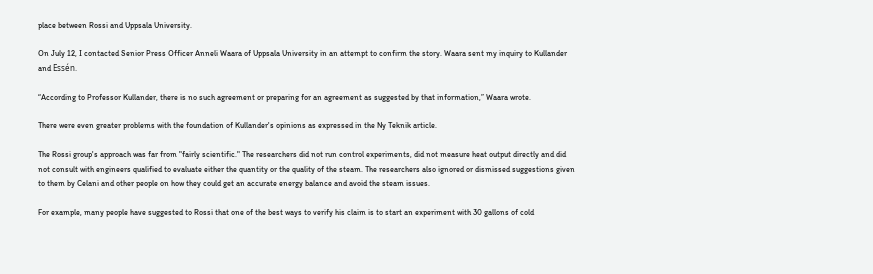place between Rossi and Uppsala University.

On July 12, I contacted Senior Press Officer Anneli Waara of Uppsala University in an attempt to confirm the story. Waara sent my inquiry to Kullander and Essén.

“According to Professor Kullander, there is no such agreement or preparing for an agreement as suggested by that information,” Waara wrote.

There were even greater problems with the foundation of Kullander's opinions as expressed in the Ny Teknik article.

The Rossi group's approach was far from "fairly scientific." The researchers did not run control experiments, did not measure heat output directly and did not consult with engineers qualified to evaluate either the quantity or the quality of the steam. The researchers also ignored or dismissed suggestions given to them by Celani and other people on how they could get an accurate energy balance and avoid the steam issues.

For example, many people have suggested to Rossi that one of the best ways to verify his claim is to start an experiment with 30 gallons of cold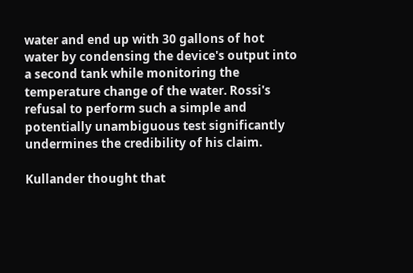water and end up with 30 gallons of hot water by condensing the device's output into a second tank while monitoring the temperature change of the water. Rossi's refusal to perform such a simple and potentially unambiguous test significantly undermines the credibility of his claim.

Kullander thought that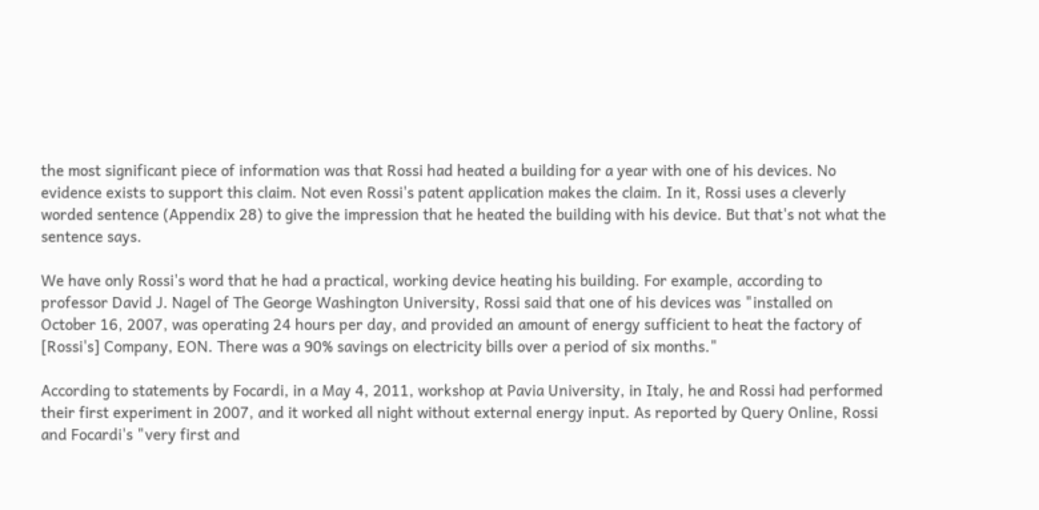the most significant piece of information was that Rossi had heated a building for a year with one of his devices. No evidence exists to support this claim. Not even Rossi's patent application makes the claim. In it, Rossi uses a cleverly worded sentence (Appendix 28) to give the impression that he heated the building with his device. But that's not what the sentence says.

We have only Rossi's word that he had a practical, working device heating his building. For example, according to professor David J. Nagel of The George Washington University, Rossi said that one of his devices was "installed on October 16, 2007, was operating 24 hours per day, and provided an amount of energy sufficient to heat the factory of [Rossi's] Company, EON. There was a 90% savings on electricity bills over a period of six months."

According to statements by Focardi, in a May 4, 2011, workshop at Pavia University, in Italy, he and Rossi had performed their first experiment in 2007, and it worked all night without external energy input. As reported by Query Online, Rossi and Focardi's "very first and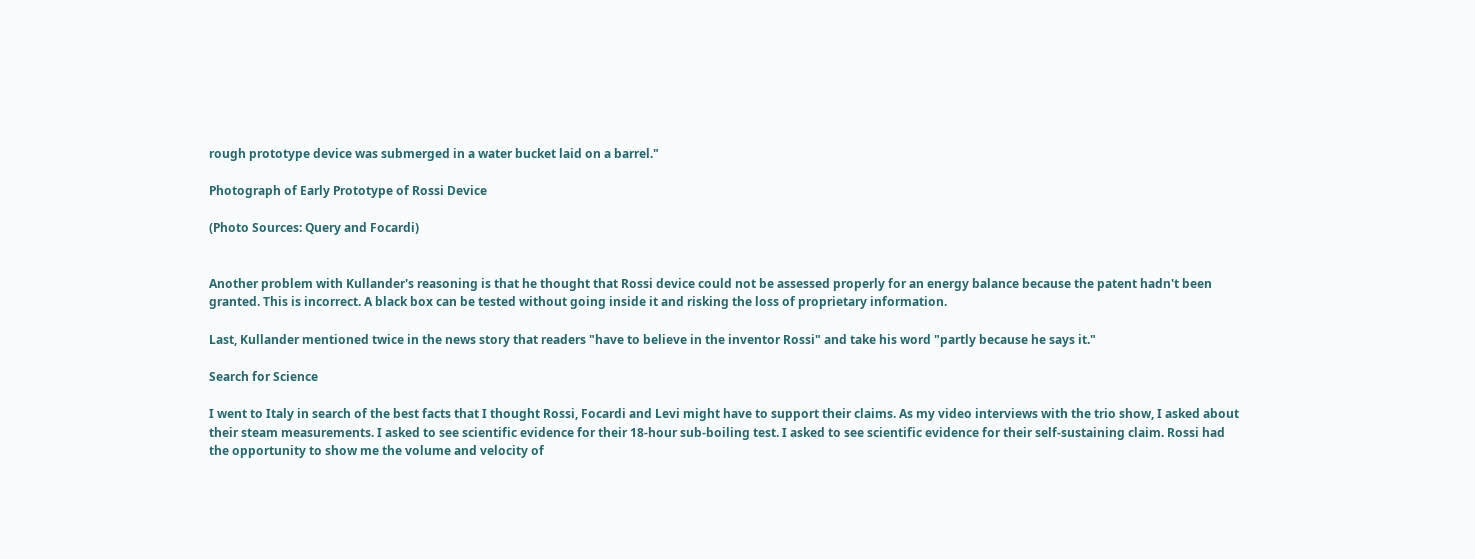rough prototype device was submerged in a water bucket laid on a barrel."

Photograph of Early Prototype of Rossi Device

(Photo Sources: Query and Focardi)


Another problem with Kullander's reasoning is that he thought that Rossi device could not be assessed properly for an energy balance because the patent hadn't been granted. This is incorrect. A black box can be tested without going inside it and risking the loss of proprietary information.

Last, Kullander mentioned twice in the news story that readers "have to believe in the inventor Rossi" and take his word "partly because he says it."

Search for Science

I went to Italy in search of the best facts that I thought Rossi, Focardi and Levi might have to support their claims. As my video interviews with the trio show, I asked about their steam measurements. I asked to see scientific evidence for their 18-hour sub-boiling test. I asked to see scientific evidence for their self-sustaining claim. Rossi had the opportunity to show me the volume and velocity of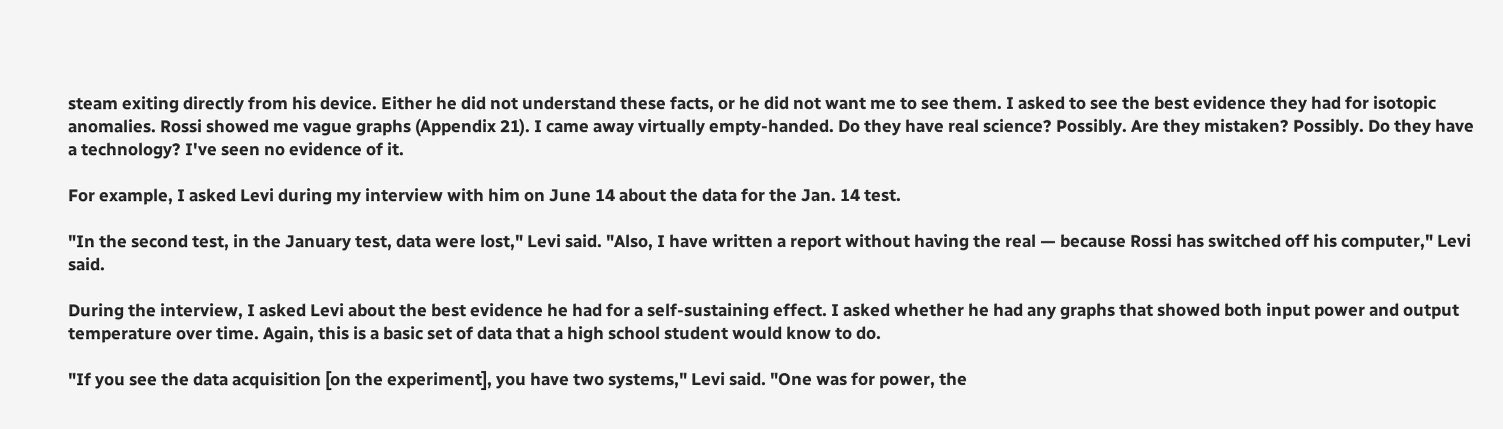steam exiting directly from his device. Either he did not understand these facts, or he did not want me to see them. I asked to see the best evidence they had for isotopic anomalies. Rossi showed me vague graphs (Appendix 21). I came away virtually empty-handed. Do they have real science? Possibly. Are they mistaken? Possibly. Do they have a technology? I've seen no evidence of it.

For example, I asked Levi during my interview with him on June 14 about the data for the Jan. 14 test.

"In the second test, in the January test, data were lost," Levi said. "Also, I have written a report without having the real — because Rossi has switched off his computer," Levi said.

During the interview, I asked Levi about the best evidence he had for a self-sustaining effect. I asked whether he had any graphs that showed both input power and output temperature over time. Again, this is a basic set of data that a high school student would know to do.

"If you see the data acquisition [on the experiment], you have two systems," Levi said. "One was for power, the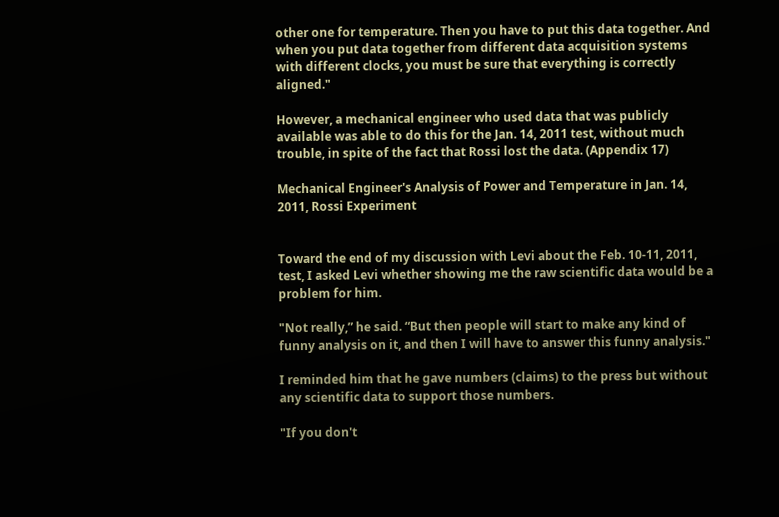other one for temperature. Then you have to put this data together. And when you put data together from different data acquisition systems with different clocks, you must be sure that everything is correctly aligned."

However, a mechanical engineer who used data that was publicly available was able to do this for the Jan. 14, 2011 test, without much trouble, in spite of the fact that Rossi lost the data. (Appendix 17)

Mechanical Engineer's Analysis of Power and Temperature in Jan. 14, 2011, Rossi Experiment


Toward the end of my discussion with Levi about the Feb. 10-11, 2011, test, I asked Levi whether showing me the raw scientific data would be a problem for him.

"Not really,” he said. “But then people will start to make any kind of funny analysis on it, and then I will have to answer this funny analysis."

I reminded him that he gave numbers (claims) to the press but without any scientific data to support those numbers.

"If you don't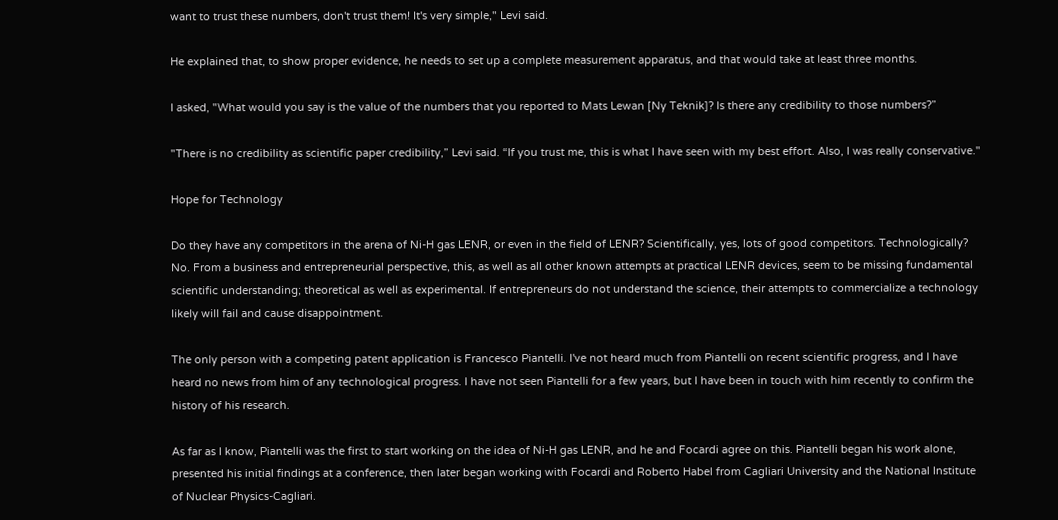want to trust these numbers, don't trust them! It's very simple," Levi said.

He explained that, to show proper evidence, he needs to set up a complete measurement apparatus, and that would take at least three months.

I asked, "What would you say is the value of the numbers that you reported to Mats Lewan [Ny Teknik]? Is there any credibility to those numbers?”

"There is no credibility as scientific paper credibility,” Levi said. “If you trust me, this is what I have seen with my best effort. Also, I was really conservative."

Hope for Technology

Do they have any competitors in the arena of Ni-H gas LENR, or even in the field of LENR? Scientifically, yes, lots of good competitors. Technologically? No. From a business and entrepreneurial perspective, this, as well as all other known attempts at practical LENR devices, seem to be missing fundamental scientific understanding; theoretical as well as experimental. If entrepreneurs do not understand the science, their attempts to commercialize a technology likely will fail and cause disappointment.

The only person with a competing patent application is Francesco Piantelli. I've not heard much from Piantelli on recent scientific progress, and I have heard no news from him of any technological progress. I have not seen Piantelli for a few years, but I have been in touch with him recently to confirm the history of his research.

As far as I know, Piantelli was the first to start working on the idea of Ni-H gas LENR, and he and Focardi agree on this. Piantelli began his work alone, presented his initial findings at a conference, then later began working with Focardi and Roberto Habel from Cagliari University and the National Institute of Nuclear Physics-Cagliari.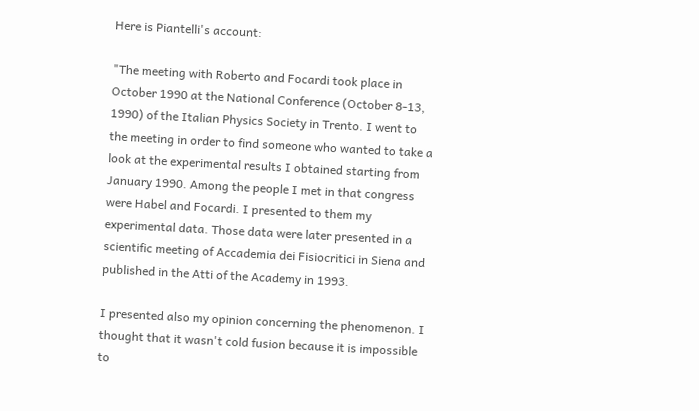Here is Piantelli's account:

"The meeting with Roberto and Focardi took place in October 1990 at the National Conference (October 8-13, 1990) of the Italian Physics Society in Trento. I went to the meeting in order to find someone who wanted to take a look at the experimental results I obtained starting from January 1990. Among the people I met in that congress were Habel and Focardi. I presented to them my experimental data. Those data were later presented in a scientific meeting of Accademia dei Fisiocritici in Siena and published in the Atti of the Academy in 1993.

I presented also my opinion concerning the phenomenon. I thought that it wasn't cold fusion because it is impossible to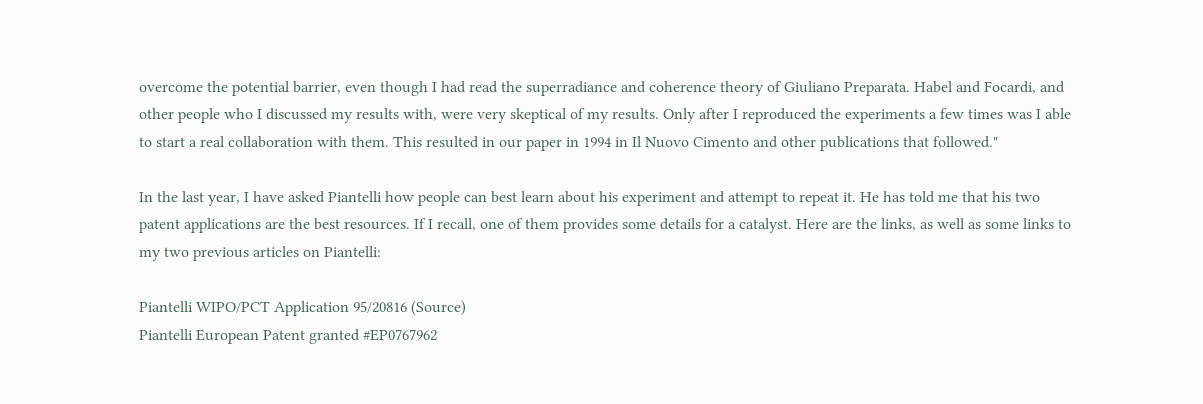overcome the potential barrier, even though I had read the superradiance and coherence theory of Giuliano Preparata. Habel and Focardi, and other people who I discussed my results with, were very skeptical of my results. Only after I reproduced the experiments a few times was I able to start a real collaboration with them. This resulted in our paper in 1994 in Il Nuovo Cimento and other publications that followed."

In the last year, I have asked Piantelli how people can best learn about his experiment and attempt to repeat it. He has told me that his two patent applications are the best resources. If I recall, one of them provides some details for a catalyst. Here are the links, as well as some links to my two previous articles on Piantelli:

Piantelli WIPO/PCT Application 95/20816 (Source)
Piantelli European Patent granted #EP0767962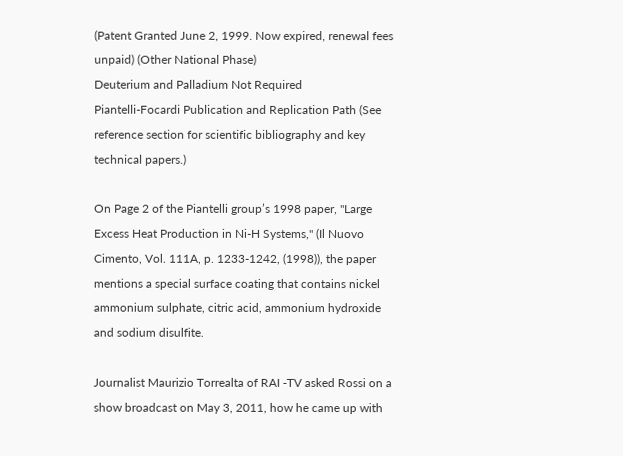(Patent Granted June 2, 1999. Now expired, renewal fees unpaid) (Other National Phase)
Deuterium and Palladium Not Required
Piantelli-Focardi Publication and Replication Path (See reference section for scientific bibliography and key technical papers.)

On Page 2 of the Piantelli group’s 1998 paper, "Large Excess Heat Production in Ni-H Systems," (Il Nuovo Cimento, Vol. 111A, p. 1233-1242, (1998)), the paper mentions a special surface coating that contains nickel ammonium sulphate, citric acid, ammonium hydroxide and sodium disulfite.

Journalist Maurizio Torrealta of RAI -TV asked Rossi on a show broadcast on May 3, 2011, how he came up with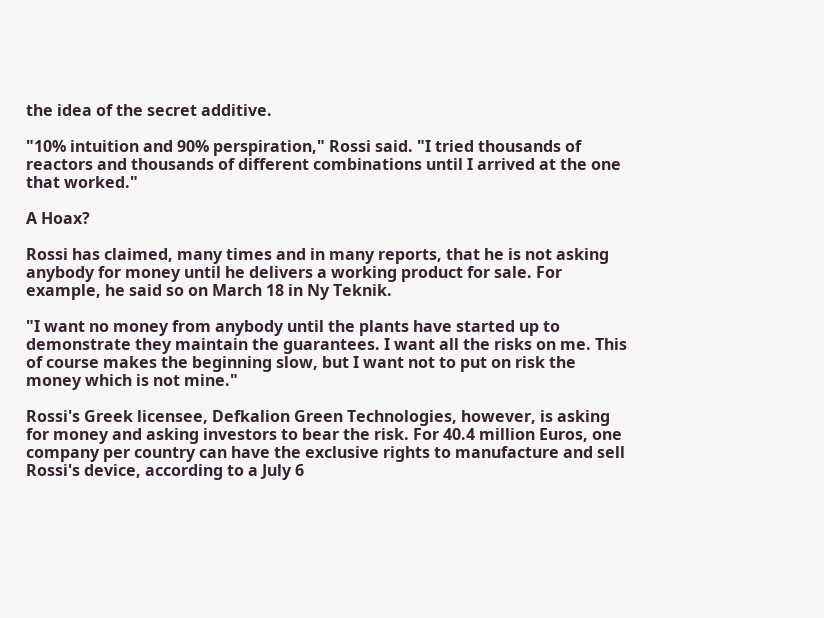the idea of the secret additive.

"10% intuition and 90% perspiration," Rossi said. "I tried thousands of reactors and thousands of different combinations until I arrived at the one that worked."

A Hoax?

Rossi has claimed, many times and in many reports, that he is not asking anybody for money until he delivers a working product for sale. For example, he said so on March 18 in Ny Teknik.

"I want no money from anybody until the plants have started up to demonstrate they maintain the guarantees. I want all the risks on me. This of course makes the beginning slow, but I want not to put on risk the money which is not mine."

Rossi's Greek licensee, Defkalion Green Technologies, however, is asking for money and asking investors to bear the risk. For 40.4 million Euros, one company per country can have the exclusive rights to manufacture and sell Rossi's device, according to a July 6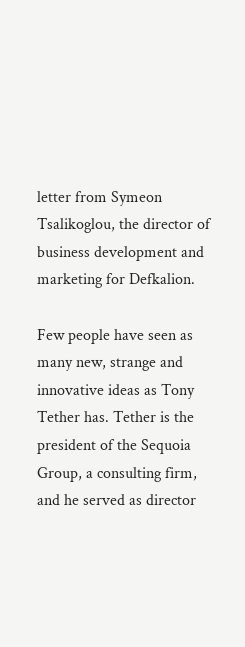letter from Symeon Tsalikoglou, the director of business development and marketing for Defkalion.

Few people have seen as many new, strange and innovative ideas as Tony Tether has. Tether is the president of the Sequoia Group, a consulting firm, and he served as director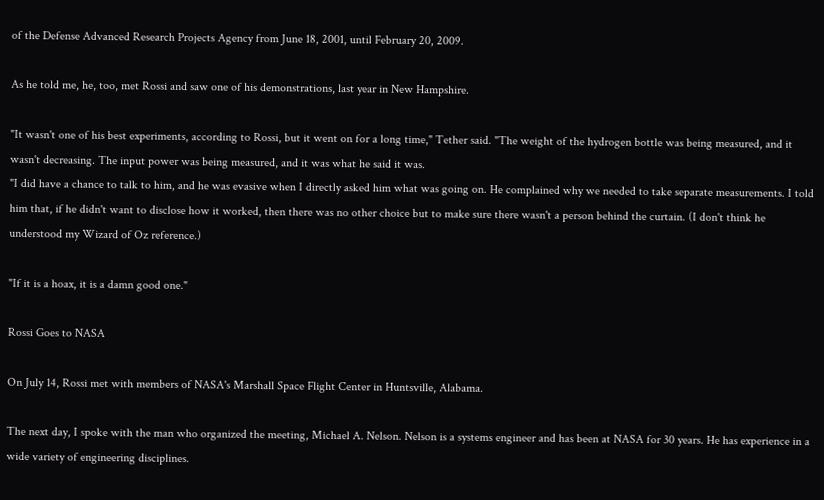of the Defense Advanced Research Projects Agency from June 18, 2001, until February 20, 2009.

As he told me, he, too, met Rossi and saw one of his demonstrations, last year in New Hampshire.

"It wasn't one of his best experiments, according to Rossi, but it went on for a long time," Tether said. "The weight of the hydrogen bottle was being measured, and it wasn't decreasing. The input power was being measured, and it was what he said it was.
"I did have a chance to talk to him, and he was evasive when I directly asked him what was going on. He complained why we needed to take separate measurements. I told him that, if he didn't want to disclose how it worked, then there was no other choice but to make sure there wasn't a person behind the curtain. (I don't think he understood my Wizard of Oz reference.)

"If it is a hoax, it is a damn good one."

Rossi Goes to NASA

On July 14, Rossi met with members of NASA's Marshall Space Flight Center in Huntsville, Alabama.

The next day, I spoke with the man who organized the meeting, Michael A. Nelson. Nelson is a systems engineer and has been at NASA for 30 years. He has experience in a wide variety of engineering disciplines.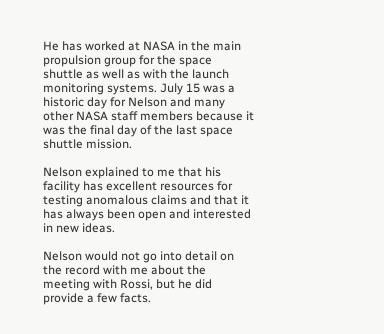He has worked at NASA in the main propulsion group for the space shuttle as well as with the launch monitoring systems. July 15 was a historic day for Nelson and many other NASA staff members because it was the final day of the last space shuttle mission.

Nelson explained to me that his facility has excellent resources for testing anomalous claims and that it has always been open and interested in new ideas.

Nelson would not go into detail on the record with me about the meeting with Rossi, but he did provide a few facts.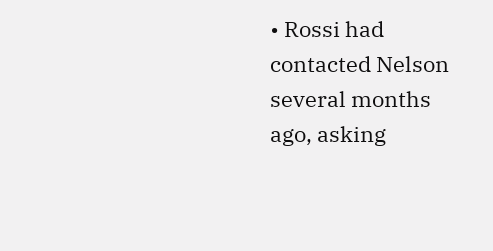• Rossi had contacted Nelson several months ago, asking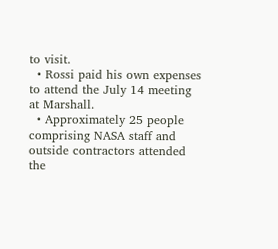to visit.
  • Rossi paid his own expenses to attend the July 14 meeting at Marshall.
  • Approximately 25 people comprising NASA staff and outside contractors attended the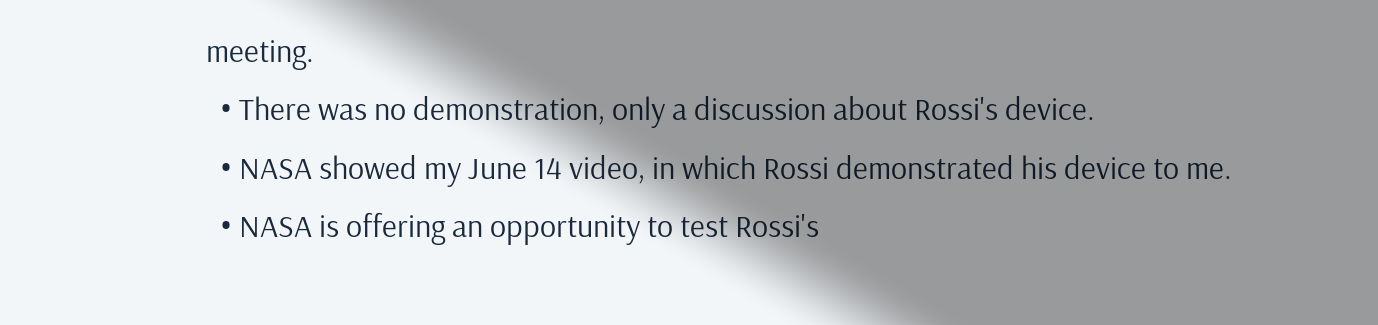meeting.
  • There was no demonstration, only a discussion about Rossi's device.
  • NASA showed my June 14 video, in which Rossi demonstrated his device to me.
  • NASA is offering an opportunity to test Rossi's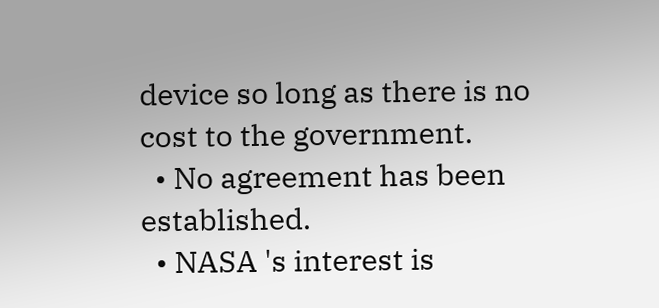device so long as there is no cost to the government.
  • No agreement has been established.
  • NASA 's interest is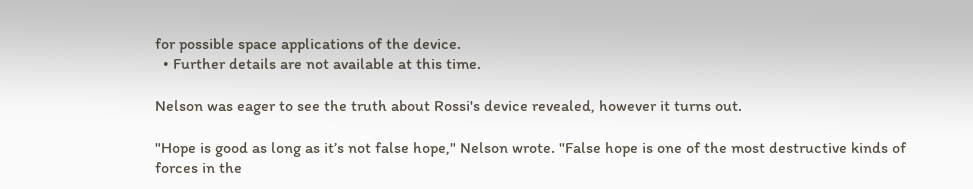for possible space applications of the device.
  • Further details are not available at this time.

Nelson was eager to see the truth about Rossi's device revealed, however it turns out.

"Hope is good as long as it’s not false hope," Nelson wrote. "False hope is one of the most destructive kinds of forces in the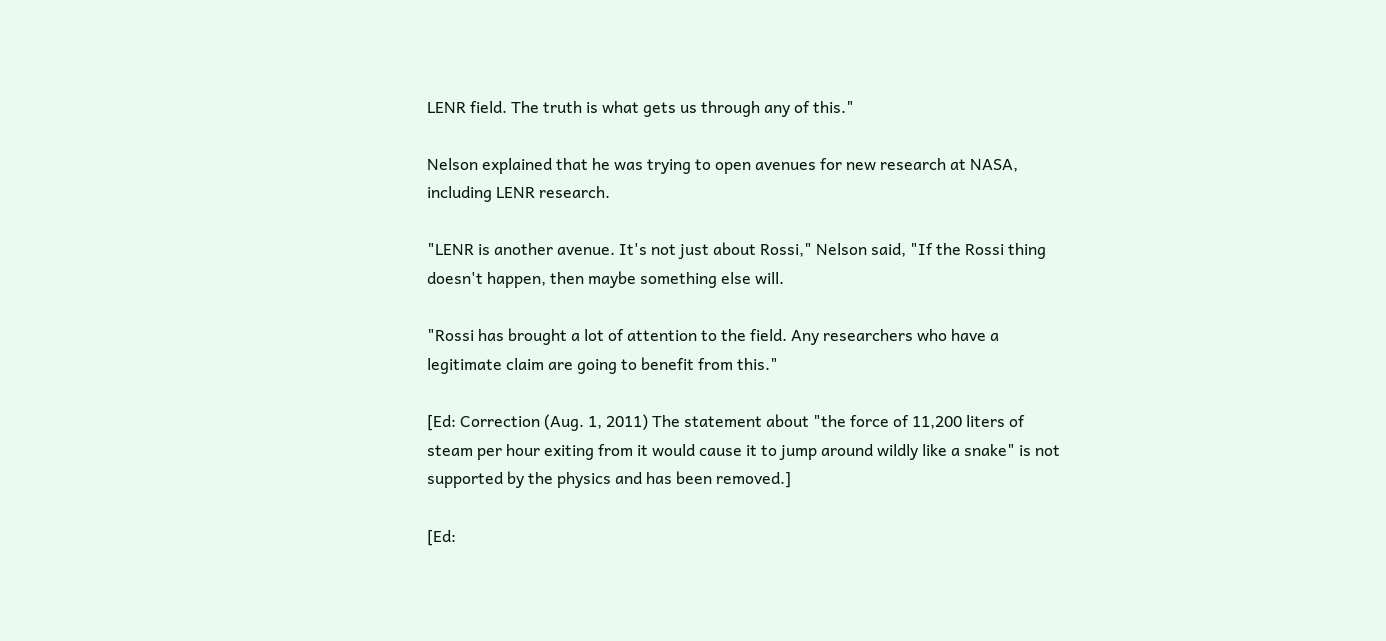LENR field. The truth is what gets us through any of this."

Nelson explained that he was trying to open avenues for new research at NASA, including LENR research.

"LENR is another avenue. It's not just about Rossi," Nelson said, "If the Rossi thing doesn't happen, then maybe something else will.

"Rossi has brought a lot of attention to the field. Any researchers who have a legitimate claim are going to benefit from this."

[Ed: Correction (Aug. 1, 2011) The statement about "the force of 11,200 liters of steam per hour exiting from it would cause it to jump around wildly like a snake" is not supported by the physics and has been removed.]

[Ed: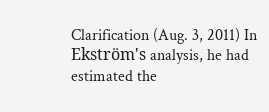Clarification (Aug. 3, 2011) In Ekström's analysis, he had estimated the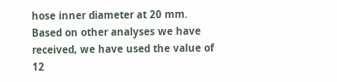hose inner diameter at 20 mm. Based on other analyses we have received, we have used the value of 12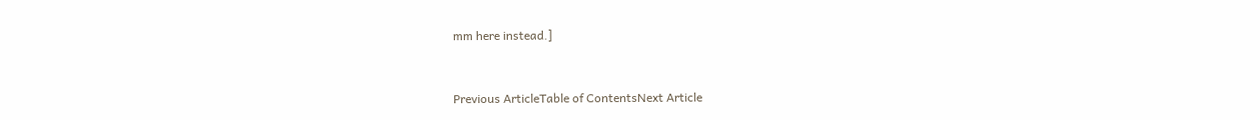mm here instead.]


Previous ArticleTable of ContentsNext Article